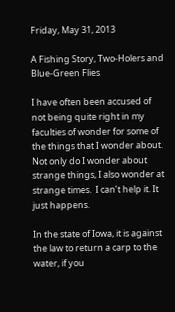Friday, May 31, 2013

A Fishing Story, Two-Holers and Blue-Green Flies

I have often been accused of not being quite right in my faculties of wonder for some of the things that I wonder about. Not only do I wonder about strange things, I also wonder at strange times.  I can’t help it. It just happens.

In the state of Iowa, it is against the law to return a carp to the water, if you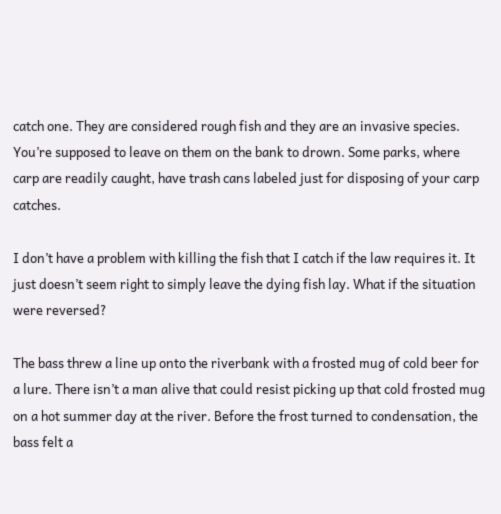catch one. They are considered rough fish and they are an invasive species. You’re supposed to leave on them on the bank to drown. Some parks, where carp are readily caught, have trash cans labeled just for disposing of your carp catches.

I don’t have a problem with killing the fish that I catch if the law requires it. It just doesn’t seem right to simply leave the dying fish lay. What if the situation were reversed?

The bass threw a line up onto the riverbank with a frosted mug of cold beer for a lure. There isn’t a man alive that could resist picking up that cold frosted mug on a hot summer day at the river. Before the frost turned to condensation, the bass felt a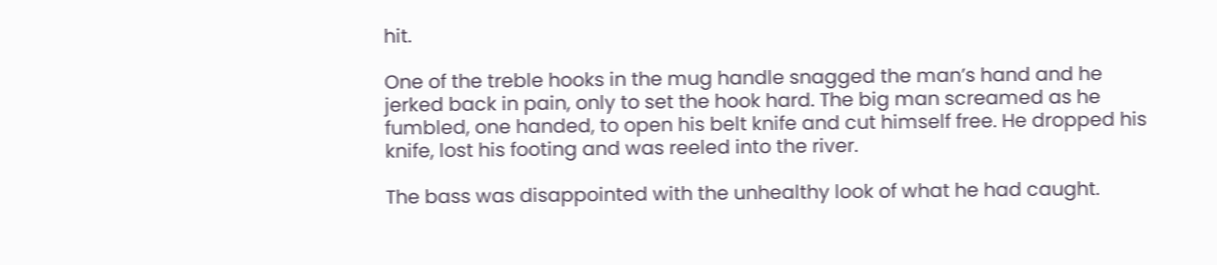hit.

One of the treble hooks in the mug handle snagged the man’s hand and he jerked back in pain, only to set the hook hard. The big man screamed as he fumbled, one handed, to open his belt knife and cut himself free. He dropped his knife, lost his footing and was reeled into the river.

The bass was disappointed with the unhealthy look of what he had caught.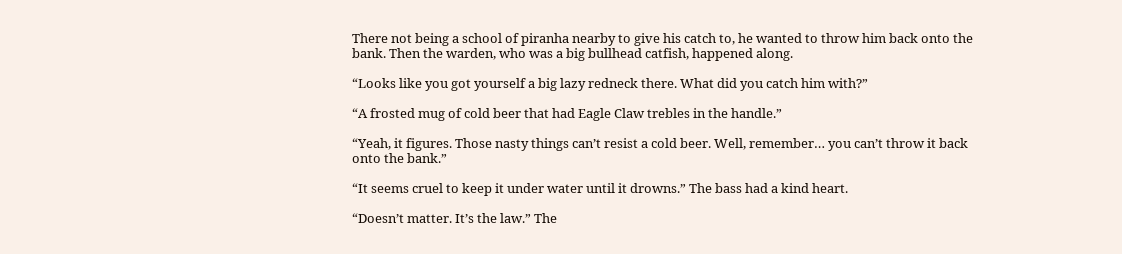There not being a school of piranha nearby to give his catch to, he wanted to throw him back onto the bank. Then the warden, who was a big bullhead catfish, happened along.

“Looks like you got yourself a big lazy redneck there. What did you catch him with?”

“A frosted mug of cold beer that had Eagle Claw trebles in the handle.”

“Yeah, it figures. Those nasty things can’t resist a cold beer. Well, remember… you can’t throw it back onto the bank.”

“It seems cruel to keep it under water until it drowns.” The bass had a kind heart.

“Doesn’t matter. It’s the law.” The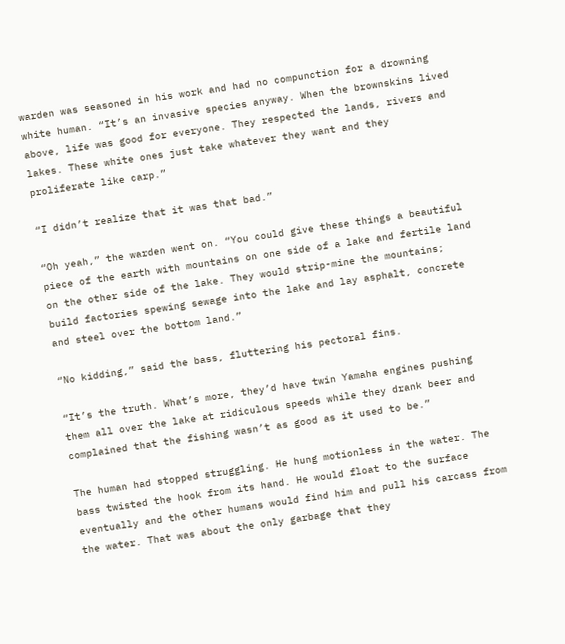warden was seasoned in his work and had no compunction for a drowning white human. “It’s an invasive species anyway. When the brownskins lived above, life was good for everyone. They respected the lands, rivers and lakes. These white ones just take whatever they want and they proliferate like carp.”

“I didn’t realize that it was that bad.”

“Oh yeah,” the warden went on. “You could give these things a beautiful piece of the earth with mountains on one side of a lake and fertile land on the other side of the lake. They would strip-mine the mountains; build factories spewing sewage into the lake and lay asphalt, concrete and steel over the bottom land.”

“No kidding,” said the bass, fluttering his pectoral fins.

“It’s the truth. What’s more, they’d have twin Yamaha engines pushing them all over the lake at ridiculous speeds while they drank beer and complained that the fishing wasn’t as good as it used to be.”

The human had stopped struggling. He hung motionless in the water. The bass twisted the hook from its hand. He would float to the surface eventually and the other humans would find him and pull his carcass from the water. That was about the only garbage that they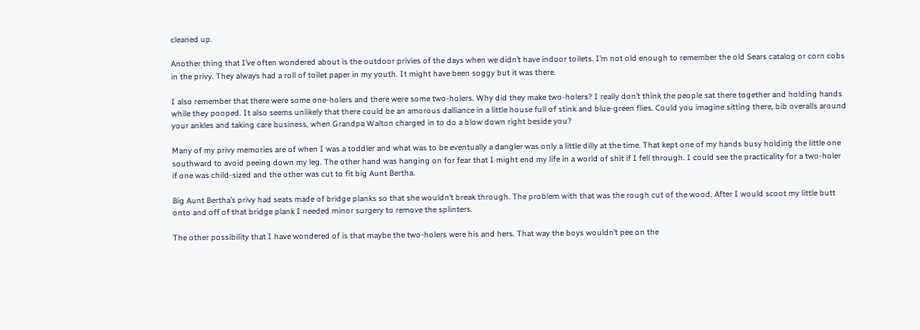cleaned up.

Another thing that I’ve often wondered about is the outdoor privies of the days when we didn’t have indoor toilets. I’m not old enough to remember the old Sears catalog or corn cobs in the privy. They always had a roll of toilet paper in my youth. It might have been soggy but it was there.

I also remember that there were some one-holers and there were some two-holers. Why did they make two-holers? I really don’t think the people sat there together and holding hands while they pooped. It also seems unlikely that there could be an amorous dalliance in a little house full of stink and blue-green flies. Could you imagine sitting there, bib overalls around your ankles and taking care business, when Grandpa Walton charged in to do a blow down right beside you?

Many of my privy memories are of when I was a toddler and what was to be eventually a dangler was only a little dilly at the time. That kept one of my hands busy holding the little one southward to avoid peeing down my leg. The other hand was hanging on for fear that I might end my life in a world of shit if I fell through. I could see the practicality for a two-holer if one was child-sized and the other was cut to fit big Aunt Bertha.

Big Aunt Bertha’s privy had seats made of bridge planks so that she wouldn’t break through. The problem with that was the rough cut of the wood. After I would scoot my little butt onto and off of that bridge plank I needed minor surgery to remove the splinters.

The other possibility that I have wondered of is that maybe the two-holers were his and hers. That way the boys wouldn’t pee on the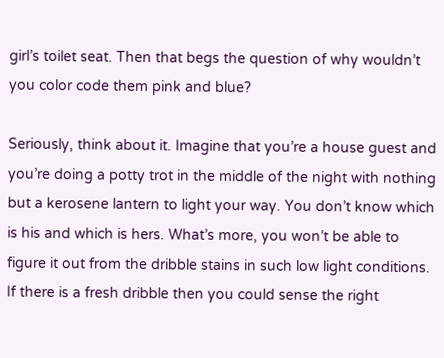girl’s toilet seat. Then that begs the question of why wouldn’t you color code them pink and blue?

Seriously, think about it. Imagine that you’re a house guest and you’re doing a potty trot in the middle of the night with nothing but a kerosene lantern to light your way. You don’t know which is his and which is hers. What’s more, you won’t be able to figure it out from the dribble stains in such low light conditions. If there is a fresh dribble then you could sense the right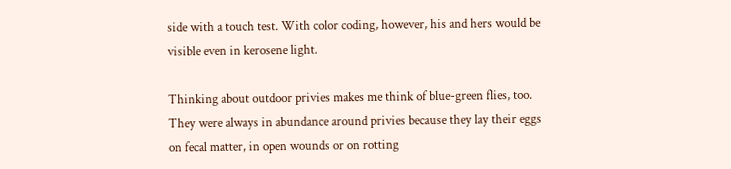side with a touch test. With color coding, however, his and hers would be visible even in kerosene light.

Thinking about outdoor privies makes me think of blue-green flies, too. They were always in abundance around privies because they lay their eggs on fecal matter, in open wounds or on rotting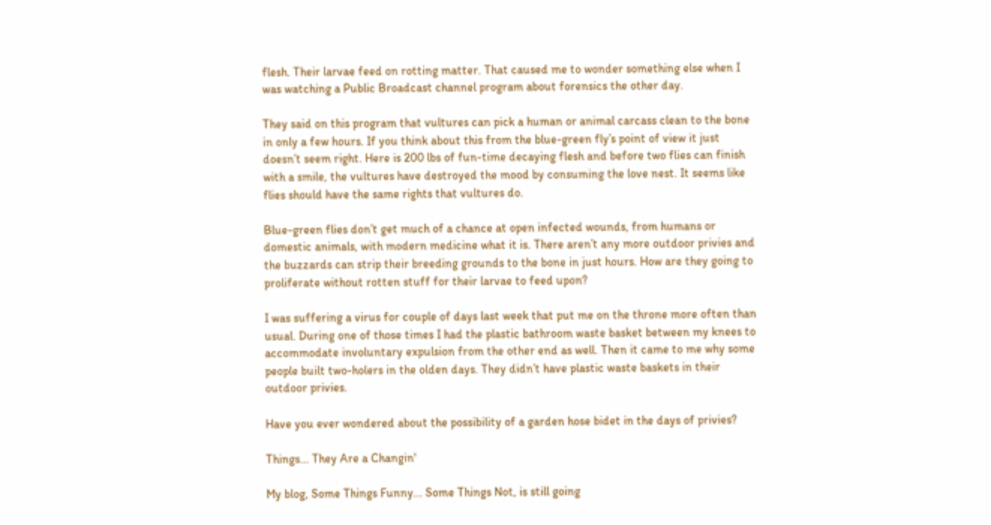flesh. Their larvae feed on rotting matter. That caused me to wonder something else when I was watching a Public Broadcast channel program about forensics the other day.

They said on this program that vultures can pick a human or animal carcass clean to the bone in only a few hours. If you think about this from the blue-green fly’s point of view it just doesn’t seem right. Here is 200 lbs of fun-time decaying flesh and before two flies can finish with a smile, the vultures have destroyed the mood by consuming the love nest. It seems like flies should have the same rights that vultures do.

Blue-green flies don’t get much of a chance at open infected wounds, from humans or domestic animals, with modern medicine what it is. There aren’t any more outdoor privies and the buzzards can strip their breeding grounds to the bone in just hours. How are they going to proliferate without rotten stuff for their larvae to feed upon?

I was suffering a virus for couple of days last week that put me on the throne more often than usual. During one of those times I had the plastic bathroom waste basket between my knees to accommodate involuntary expulsion from the other end as well. Then it came to me why some people built two-holers in the olden days. They didn’t have plastic waste baskets in their outdoor privies.

Have you ever wondered about the possibility of a garden hose bidet in the days of privies?

Things... They Are a Changin'

My blog, Some Things Funny... Some Things Not, is still going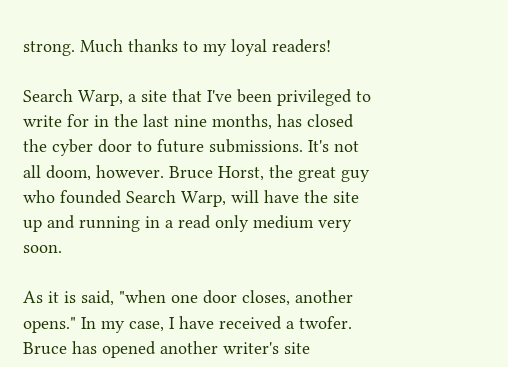strong. Much thanks to my loyal readers!

Search Warp, a site that I've been privileged to write for in the last nine months, has closed the cyber door to future submissions. It's not all doom, however. Bruce Horst, the great guy who founded Search Warp, will have the site up and running in a read only medium very soon.

As it is said, "when one door closes, another opens." In my case, I have received a twofer. Bruce has opened another writer's site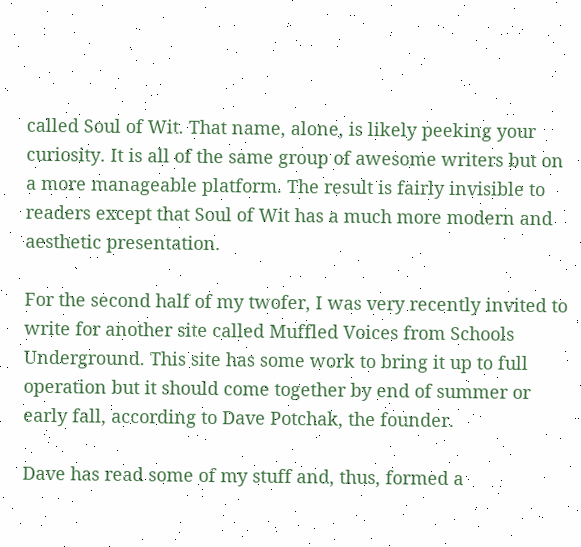called Soul of Wit. That name, alone, is likely peeking your curiosity. It is all of the same group of awesome writers but on a more manageable platform. The result is fairly invisible to readers except that Soul of Wit has a much more modern and aesthetic presentation.

For the second half of my twofer, I was very recently invited to write for another site called Muffled Voices from Schools Underground. This site has some work to bring it up to full operation but it should come together by end of summer or early fall, according to Dave Potchak, the founder.

Dave has read some of my stuff and, thus, formed a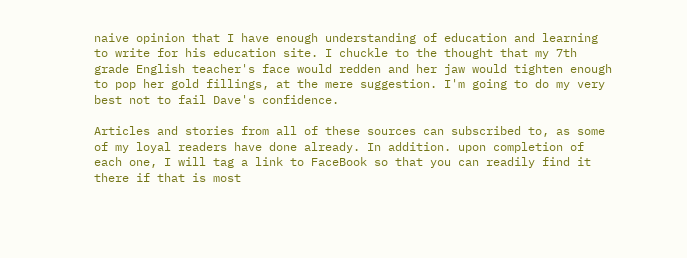naive opinion that I have enough understanding of education and learning to write for his education site. I chuckle to the thought that my 7th grade English teacher's face would redden and her jaw would tighten enough to pop her gold fillings, at the mere suggestion. I'm going to do my very best not to fail Dave's confidence.

Articles and stories from all of these sources can subscribed to, as some of my loyal readers have done already. In addition. upon completion of each one, I will tag a link to FaceBook so that you can readily find it there if that is most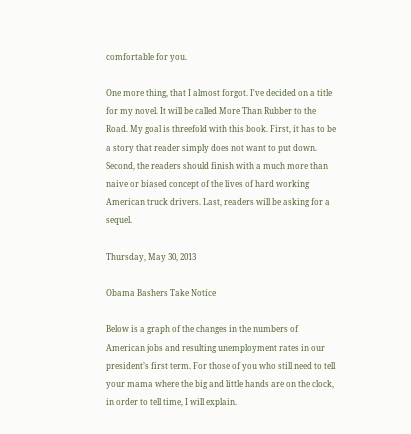comfortable for you.

One more thing, that I almost forgot. I've decided on a title for my novel. It will be called More Than Rubber to the Road. My goal is threefold with this book. First, it has to be a story that reader simply does not want to put down. Second, the readers should finish with a much more than naive or biased concept of the lives of hard working American truck drivers. Last, readers will be asking for a sequel.

Thursday, May 30, 2013

Obama Bashers Take Notice

Below is a graph of the changes in the numbers of American jobs and resulting unemployment rates in our president’s first term. For those of you who still need to tell your mama where the big and little hands are on the clock, in order to tell time, I will explain.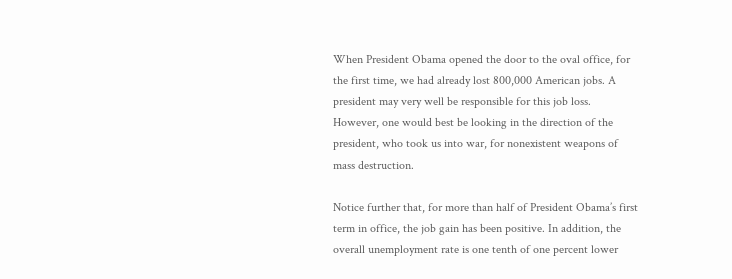When President Obama opened the door to the oval office, for the first time, we had already lost 800,000 American jobs. A president may very well be responsible for this job loss. However, one would best be looking in the direction of the president, who took us into war, for nonexistent weapons of mass destruction.

Notice further that, for more than half of President Obama’s first term in office, the job gain has been positive. In addition, the overall unemployment rate is one tenth of one percent lower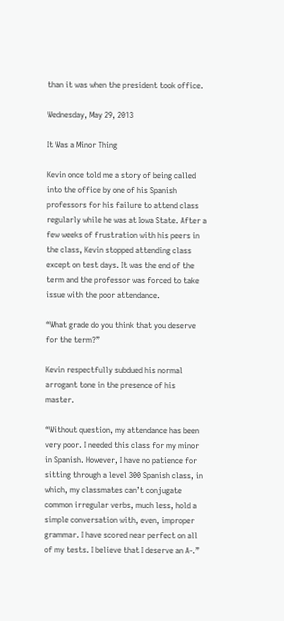than it was when the president took office.

Wednesday, May 29, 2013

It Was a Minor Thing

Kevin once told me a story of being called into the office by one of his Spanish professors for his failure to attend class regularly while he was at Iowa State. After a few weeks of frustration with his peers in the class, Kevin stopped attending class except on test days. It was the end of the term and the professor was forced to take issue with the poor attendance.

“What grade do you think that you deserve for the term?”

Kevin respectfully subdued his normal arrogant tone in the presence of his master.

“Without question, my attendance has been very poor. I needed this class for my minor in Spanish. However, I have no patience for sitting through a level 300 Spanish class, in which, my classmates can’t conjugate common irregular verbs, much less, hold a simple conversation with, even, improper grammar. I have scored near perfect on all of my tests. I believe that I deserve an A-.”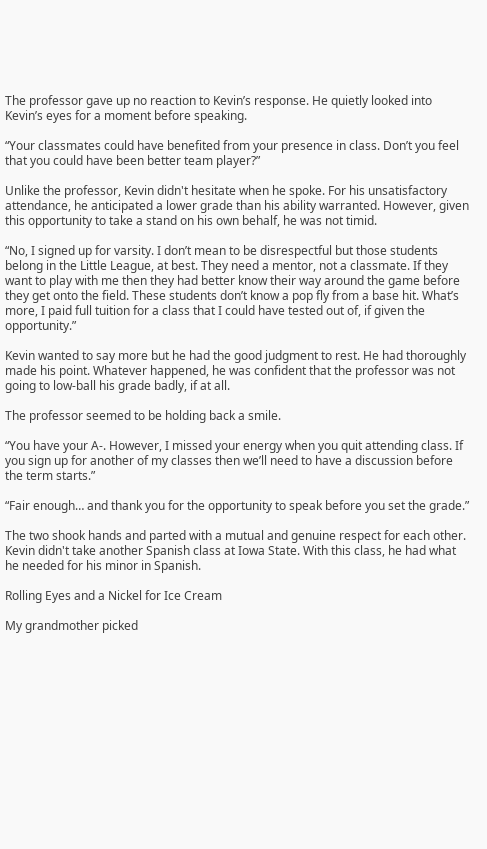The professor gave up no reaction to Kevin’s response. He quietly looked into Kevin’s eyes for a moment before speaking.

“Your classmates could have benefited from your presence in class. Don’t you feel that you could have been better team player?”

Unlike the professor, Kevin didn't hesitate when he spoke. For his unsatisfactory attendance, he anticipated a lower grade than his ability warranted. However, given this opportunity to take a stand on his own behalf, he was not timid.

“No, I signed up for varsity. I don’t mean to be disrespectful but those students belong in the Little League, at best. They need a mentor, not a classmate. If they want to play with me then they had better know their way around the game before they get onto the field. These students don’t know a pop fly from a base hit. What’s more, I paid full tuition for a class that I could have tested out of, if given the opportunity.”

Kevin wanted to say more but he had the good judgment to rest. He had thoroughly made his point. Whatever happened, he was confident that the professor was not going to low-ball his grade badly, if at all.

The professor seemed to be holding back a smile.

“You have your A-. However, I missed your energy when you quit attending class. If you sign up for another of my classes then we’ll need to have a discussion before the term starts.”

“Fair enough… and thank you for the opportunity to speak before you set the grade.”

The two shook hands and parted with a mutual and genuine respect for each other. Kevin didn't take another Spanish class at Iowa State. With this class, he had what he needed for his minor in Spanish.

Rolling Eyes and a Nickel for Ice Cream

My grandmother picked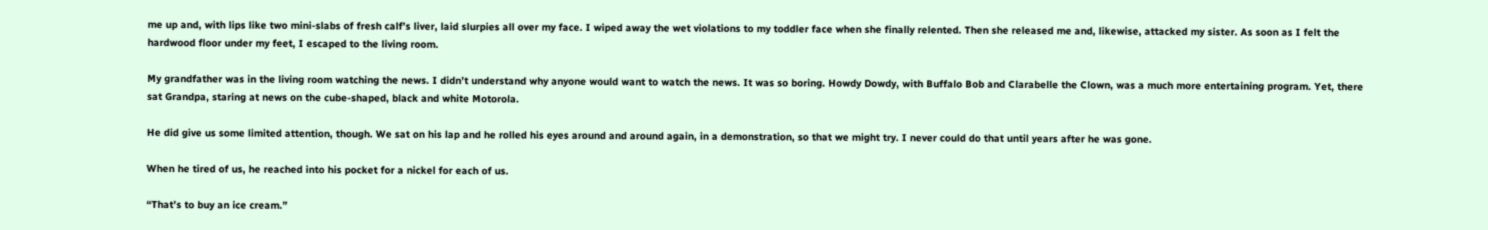me up and, with lips like two mini-slabs of fresh calf’s liver, laid slurpies all over my face. I wiped away the wet violations to my toddler face when she finally relented. Then she released me and, likewise, attacked my sister. As soon as I felt the hardwood floor under my feet, I escaped to the living room.

My grandfather was in the living room watching the news. I didn’t understand why anyone would want to watch the news. It was so boring. Howdy Dowdy, with Buffalo Bob and Clarabelle the Clown, was a much more entertaining program. Yet, there sat Grandpa, staring at news on the cube-shaped, black and white Motorola.

He did give us some limited attention, though. We sat on his lap and he rolled his eyes around and around again, in a demonstration, so that we might try. I never could do that until years after he was gone.

When he tired of us, he reached into his pocket for a nickel for each of us.

“That’s to buy an ice cream.”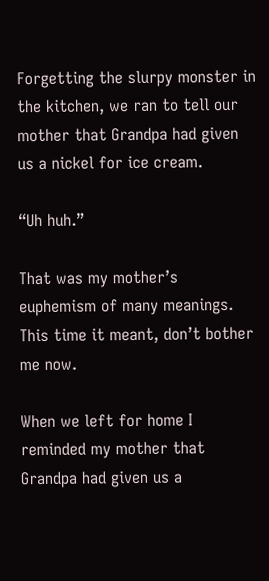Forgetting the slurpy monster in the kitchen, we ran to tell our mother that Grandpa had given us a nickel for ice cream.

“Uh huh.”

That was my mother’s euphemism of many meanings. This time it meant, don’t bother me now.

When we left for home I reminded my mother that Grandpa had given us a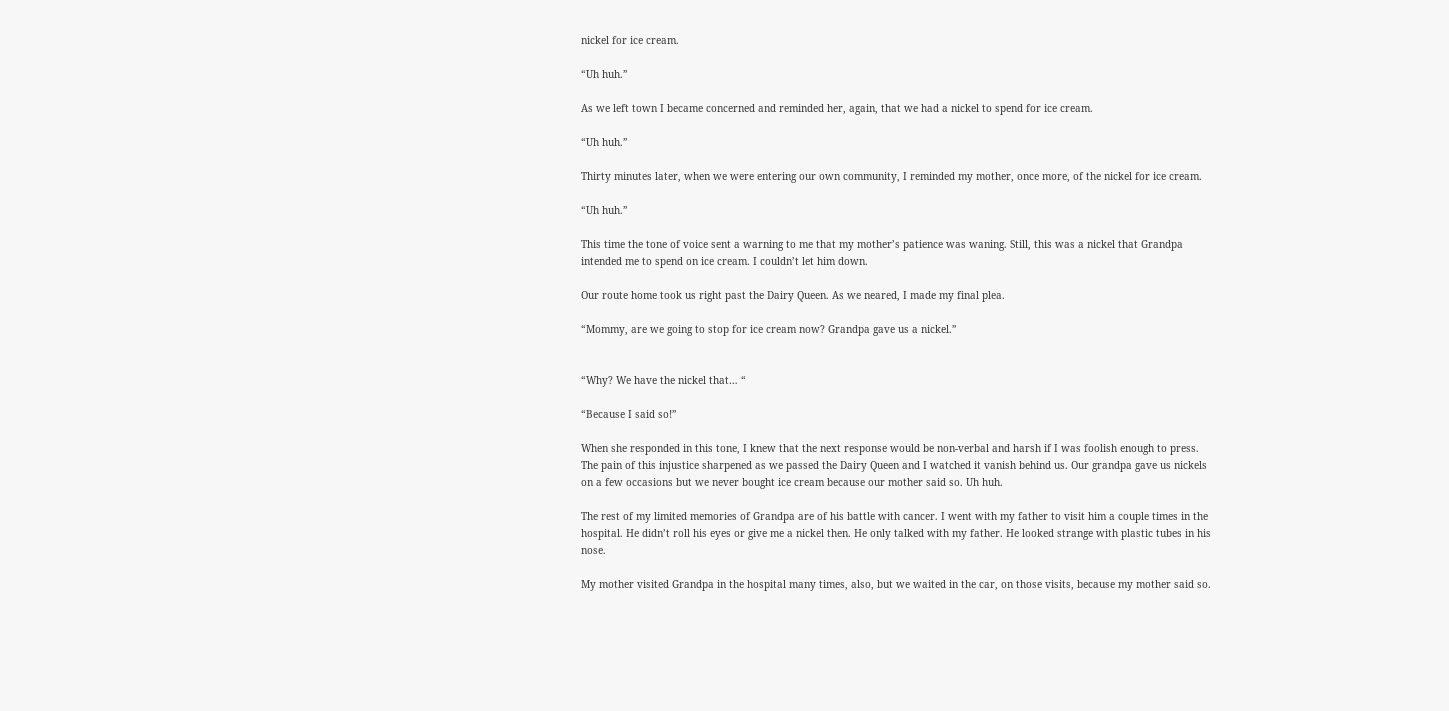nickel for ice cream.

“Uh huh.”

As we left town I became concerned and reminded her, again, that we had a nickel to spend for ice cream.

“Uh huh.”

Thirty minutes later, when we were entering our own community, I reminded my mother, once more, of the nickel for ice cream.

“Uh huh.”

This time the tone of voice sent a warning to me that my mother’s patience was waning. Still, this was a nickel that Grandpa intended me to spend on ice cream. I couldn’t let him down.

Our route home took us right past the Dairy Queen. As we neared, I made my final plea.

“Mommy, are we going to stop for ice cream now? Grandpa gave us a nickel.”


“Why? We have the nickel that… “

“Because I said so!”

When she responded in this tone, I knew that the next response would be non-verbal and harsh if I was foolish enough to press. The pain of this injustice sharpened as we passed the Dairy Queen and I watched it vanish behind us. Our grandpa gave us nickels on a few occasions but we never bought ice cream because our mother said so. Uh huh.

The rest of my limited memories of Grandpa are of his battle with cancer. I went with my father to visit him a couple times in the hospital. He didn’t roll his eyes or give me a nickel then. He only talked with my father. He looked strange with plastic tubes in his nose.

My mother visited Grandpa in the hospital many times, also, but we waited in the car, on those visits, because my mother said so.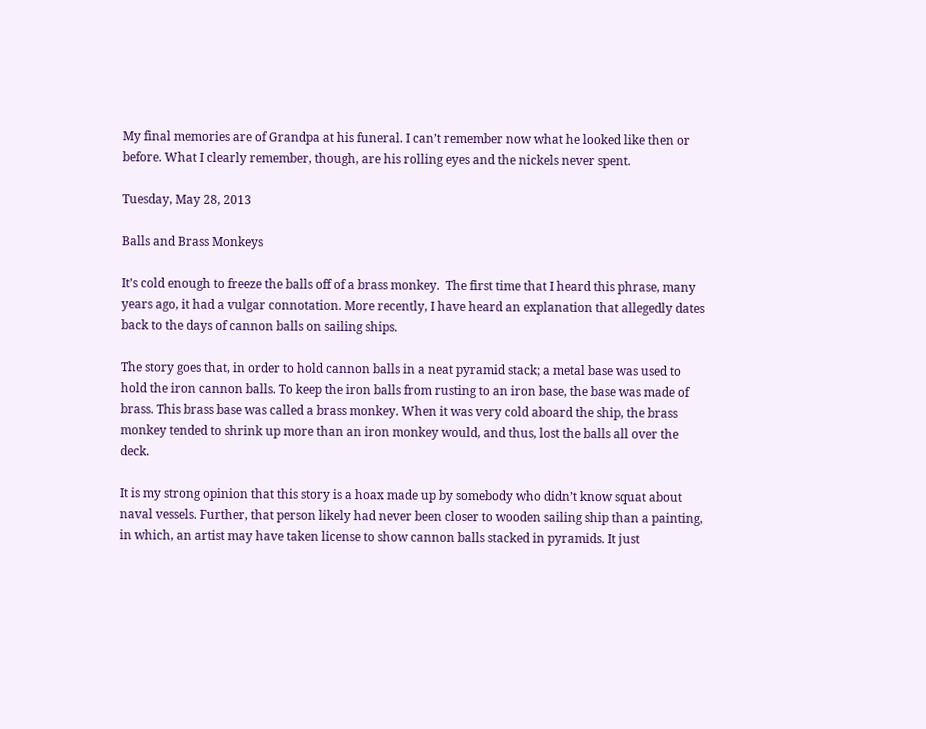My final memories are of Grandpa at his funeral. I can’t remember now what he looked like then or before. What I clearly remember, though, are his rolling eyes and the nickels never spent.

Tuesday, May 28, 2013

Balls and Brass Monkeys

It’s cold enough to freeze the balls off of a brass monkey.  The first time that I heard this phrase, many years ago, it had a vulgar connotation. More recently, I have heard an explanation that allegedly dates back to the days of cannon balls on sailing ships.

The story goes that, in order to hold cannon balls in a neat pyramid stack; a metal base was used to hold the iron cannon balls. To keep the iron balls from rusting to an iron base, the base was made of brass. This brass base was called a brass monkey. When it was very cold aboard the ship, the brass monkey tended to shrink up more than an iron monkey would, and thus, lost the balls all over the deck.

It is my strong opinion that this story is a hoax made up by somebody who didn’t know squat about naval vessels. Further, that person likely had never been closer to wooden sailing ship than a painting, in which, an artist may have taken license to show cannon balls stacked in pyramids. It just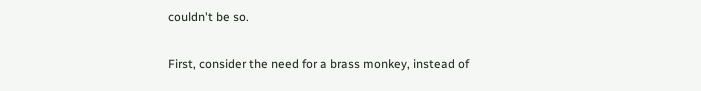couldn't be so.

First, consider the need for a brass monkey, instead of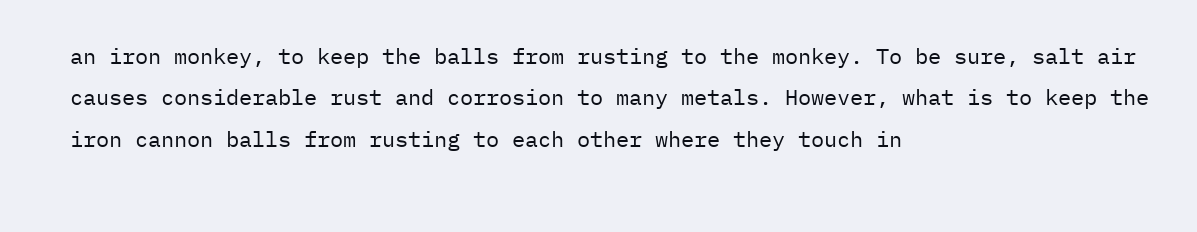an iron monkey, to keep the balls from rusting to the monkey. To be sure, salt air causes considerable rust and corrosion to many metals. However, what is to keep the iron cannon balls from rusting to each other where they touch in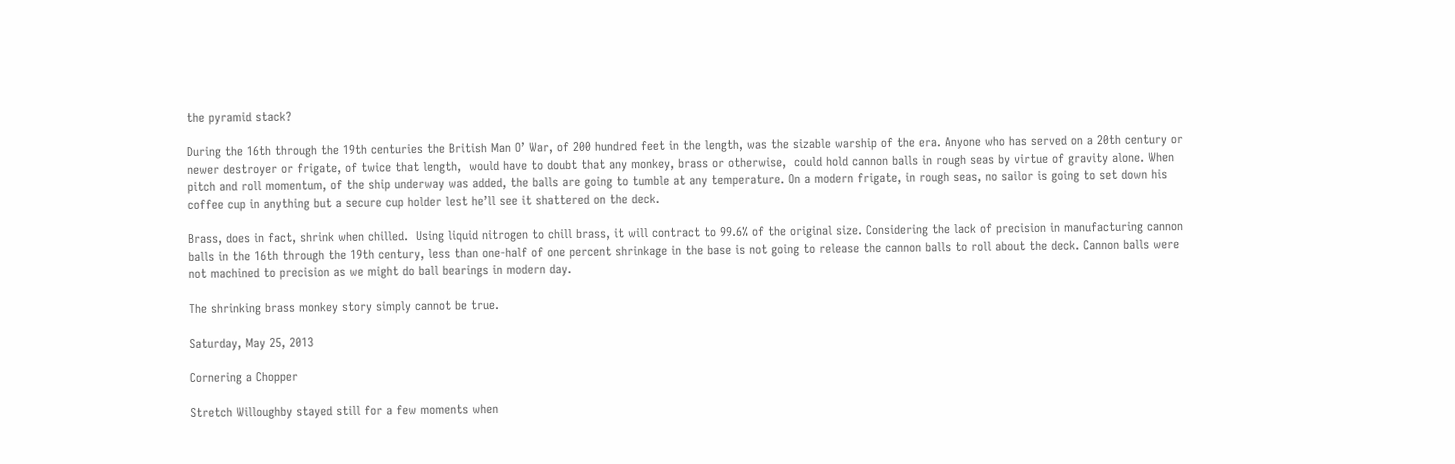the pyramid stack?

During the 16th through the 19th centuries the British Man O’ War, of 200 hundred feet in the length, was the sizable warship of the era. Anyone who has served on a 20th century or newer destroyer or frigate, of twice that length,  would have to doubt that any monkey, brass or otherwise,  could hold cannon balls in rough seas by virtue of gravity alone. When pitch and roll momentum, of the ship underway was added, the balls are going to tumble at any temperature. On a modern frigate, in rough seas, no sailor is going to set down his coffee cup in anything but a secure cup holder lest he’ll see it shattered on the deck.

Brass, does in fact, shrink when chilled.  Using liquid nitrogen to chill brass, it will contract to 99.6% of the original size. Considering the lack of precision in manufacturing cannon balls in the 16th through the 19th century, less than one-half of one percent shrinkage in the base is not going to release the cannon balls to roll about the deck. Cannon balls were not machined to precision as we might do ball bearings in modern day.

The shrinking brass monkey story simply cannot be true.

Saturday, May 25, 2013

Cornering a Chopper

Stretch Willoughby stayed still for a few moments when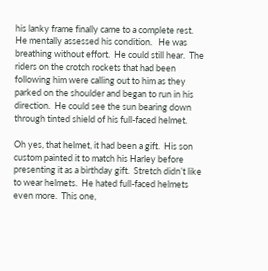his lanky frame finally came to a complete rest.  He mentally assessed his condition.   He was breathing without effort.  He could still hear.  The riders on the crotch rockets that had been following him were calling out to him as they parked on the shoulder and began to run in his direction.  He could see the sun bearing down through tinted shield of his full-faced helmet.

Oh yes, that helmet, it had been a gift.  His son custom painted it to match his Harley before presenting it as a birthday gift.  Stretch didn’t like to wear helmets.  He hated full-faced helmets even more.  This one,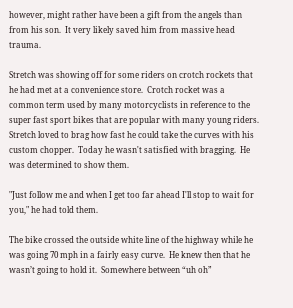however, might rather have been a gift from the angels than from his son.  It very likely saved him from massive head trauma.

Stretch was showing off for some riders on crotch rockets that he had met at a convenience store.  Crotch rocket was a common term used by many motorcyclists in reference to the super fast sport bikes that are popular with many young riders.  Stretch loved to brag how fast he could take the curves with his custom chopper.  Today he wasn't satisfied with bragging.  He was determined to show them.

"Just follow me and when I get too far ahead I'll stop to wait for you," he had told them.

The bike crossed the outside white line of the highway while he was going 70 mph in a fairly easy curve.  He knew then that he wasn’t going to hold it.  Somewhere between “uh oh”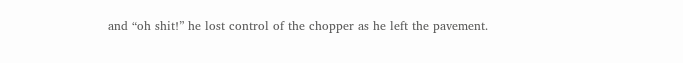and “oh shit!” he lost control of the chopper as he left the pavement.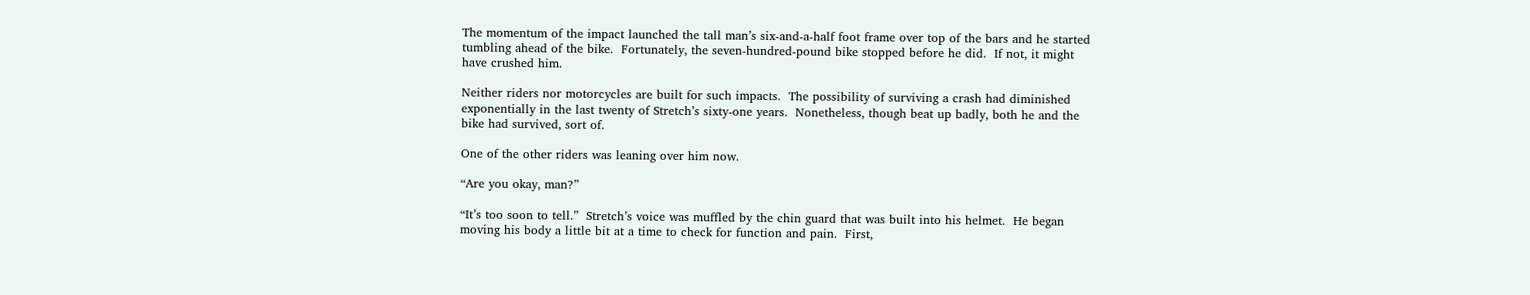The momentum of the impact launched the tall man’s six-and-a-half foot frame over top of the bars and he started tumbling ahead of the bike.  Fortunately, the seven-hundred-pound bike stopped before he did.  If not, it might have crushed him.

Neither riders nor motorcycles are built for such impacts.  The possibility of surviving a crash had diminished exponentially in the last twenty of Stretch’s sixty-one years.  Nonetheless, though beat up badly, both he and the bike had survived, sort of.

One of the other riders was leaning over him now.

“Are you okay, man?”

“It’s too soon to tell.”  Stretch’s voice was muffled by the chin guard that was built into his helmet.  He began moving his body a little bit at a time to check for function and pain.  First,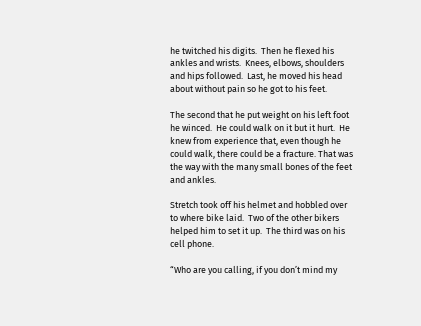he twitched his digits.  Then he flexed his ankles and wrists.  Knees, elbows, shoulders and hips followed.  Last, he moved his head about without pain so he got to his feet.

The second that he put weight on his left foot he winced.  He could walk on it but it hurt.  He knew from experience that, even though he could walk, there could be a fracture. That was the way with the many small bones of the feet and ankles.

Stretch took off his helmet and hobbled over to where bike laid.  Two of the other bikers helped him to set it up.  The third was on his cell phone.

“Who are you calling, if you don’t mind my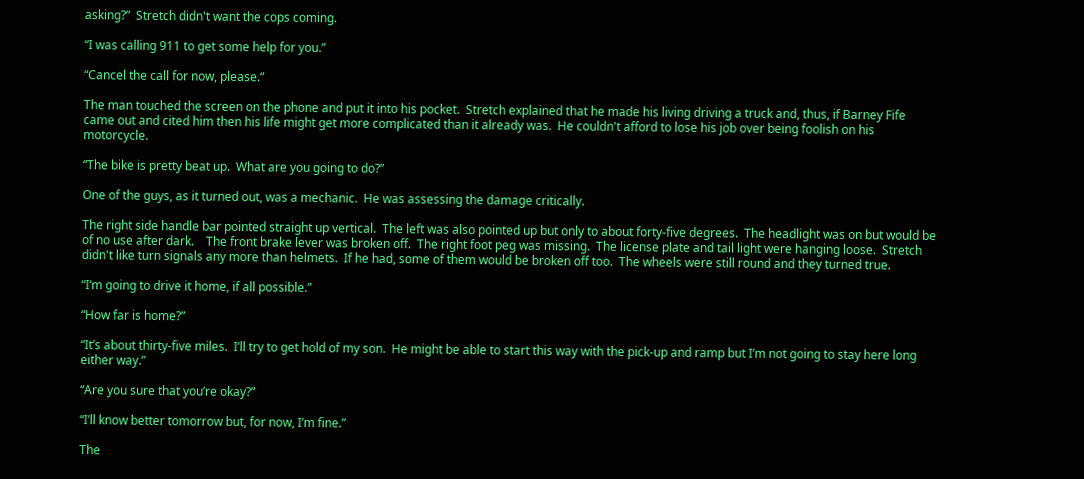asking?”  Stretch didn't want the cops coming.

“I was calling 911 to get some help for you.”

“Cancel the call for now, please.”

The man touched the screen on the phone and put it into his pocket.  Stretch explained that he made his living driving a truck and, thus, if Barney Fife came out and cited him then his life might get more complicated than it already was.  He couldn't afford to lose his job over being foolish on his motorcycle.

“The bike is pretty beat up.  What are you going to do?”

One of the guys, as it turned out, was a mechanic.  He was assessing the damage critically.

The right side handle bar pointed straight up vertical.  The left was also pointed up but only to about forty-five degrees.  The headlight was on but would be of no use after dark.    The front brake lever was broken off.  The right foot peg was missing.  The license plate and tail light were hanging loose.  Stretch didn't like turn signals any more than helmets.  If he had, some of them would be broken off too.  The wheels were still round and they turned true.

“I’m going to drive it home, if all possible.”

“How far is home?”

“It’s about thirty-five miles.  I’ll try to get hold of my son.  He might be able to start this way with the pick-up and ramp but I’m not going to stay here long either way.”

“Are you sure that you’re okay?”

“I’ll know better tomorrow but, for now, I’m fine.”

The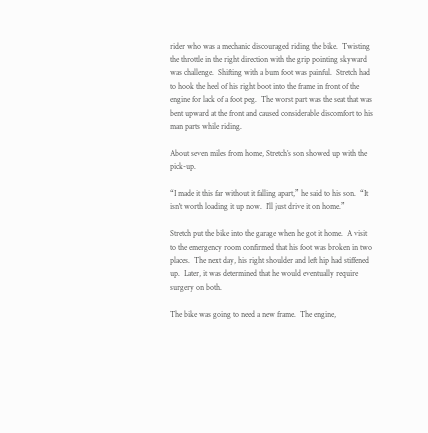rider who was a mechanic discouraged riding the bike.  Twisting the throttle in the right direction with the grip pointing skyward was challenge.  Shifting with a bum foot was painful.  Stretch had to hook the heel of his right boot into the frame in front of the engine for lack of a foot peg.  The worst part was the seat that was bent upward at the front and caused considerable discomfort to his man parts while riding.

About seven miles from home, Stretch’s son showed up with the pick-up.

“I made it this far without it falling apart,” he said to his son.  “It isn't worth loading it up now.  I’ll just drive it on home.”

Stretch put the bike into the garage when he got it home.  A visit to the emergency room confirmed that his foot was broken in two places.  The next day, his right shoulder and left hip had stiffened up.  Later, it was determined that he would eventually require surgery on both.

The bike was going to need a new frame.  The engine,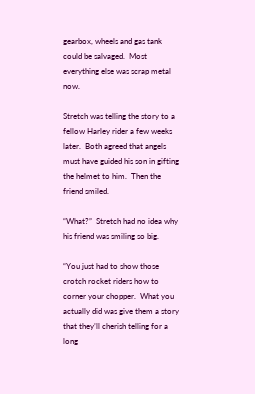gearbox, wheels and gas tank could be salvaged.  Most everything else was scrap metal now.

Stretch was telling the story to a fellow Harley rider a few weeks later.  Both agreed that angels must have guided his son in gifting the helmet to him.  Then the friend smiled.

“What?”  Stretch had no idea why his friend was smiling so big.

“You just had to show those crotch rocket riders how to corner your chopper.  What you actually did was give them a story that they’ll cherish telling for a long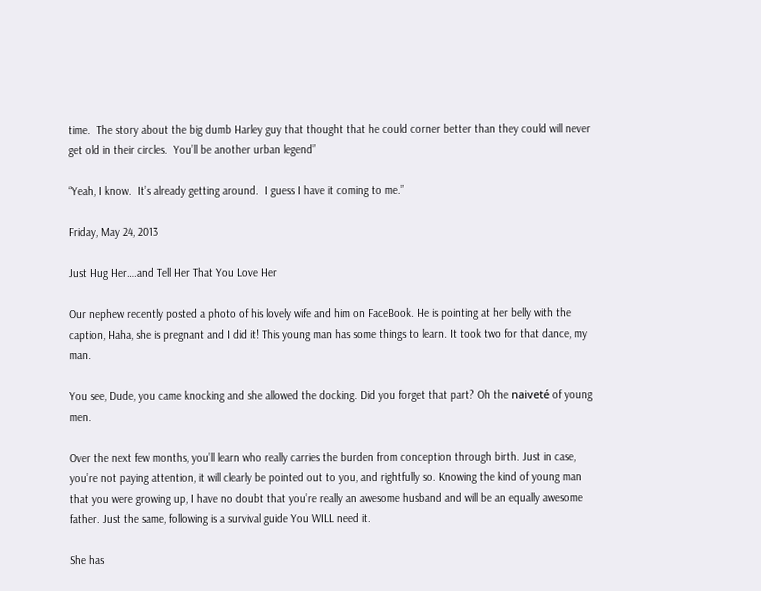time.  The story about the big dumb Harley guy that thought that he could corner better than they could will never get old in their circles.  You’ll be another urban legend”

“Yeah, I know.  It’s already getting around.  I guess I have it coming to me.”

Friday, May 24, 2013

Just Hug Her….and Tell Her That You Love Her

Our nephew recently posted a photo of his lovely wife and him on FaceBook. He is pointing at her belly with the caption, Haha, she is pregnant and I did it! This young man has some things to learn. It took two for that dance, my man.

You see, Dude, you came knocking and she allowed the docking. Did you forget that part? Oh the naiveté of young men.

Over the next few months, you’ll learn who really carries the burden from conception through birth. Just in case, you’re not paying attention, it will clearly be pointed out to you, and rightfully so. Knowing the kind of young man that you were growing up, I have no doubt that you’re really an awesome husband and will be an equally awesome father. Just the same, following is a survival guide You WILL need it.

She has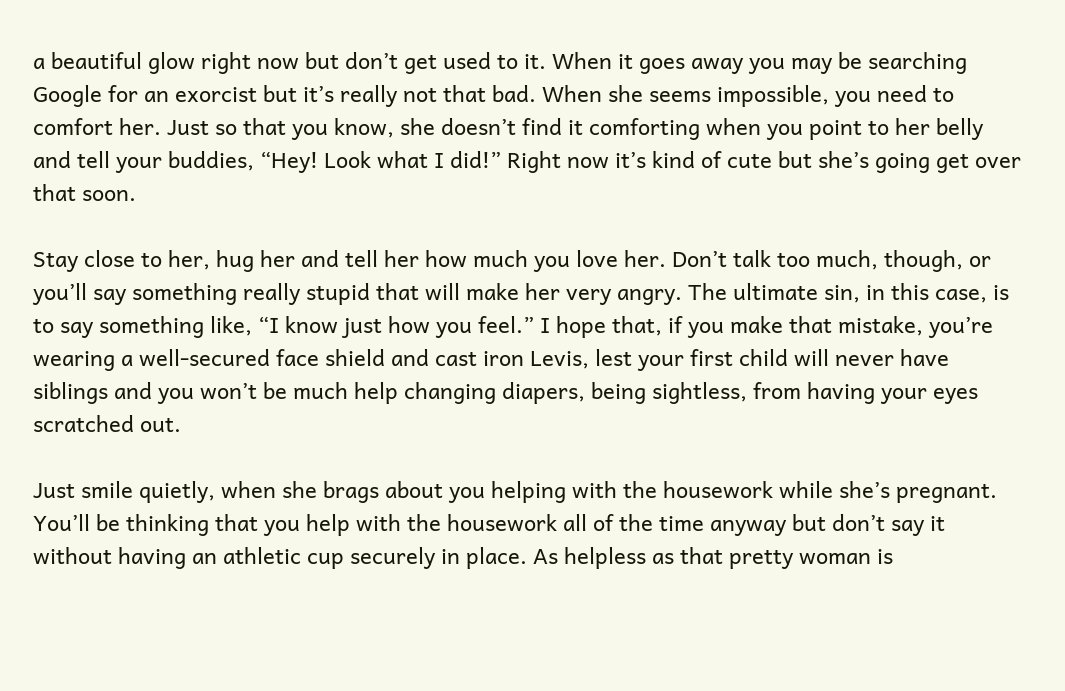a beautiful glow right now but don’t get used to it. When it goes away you may be searching Google for an exorcist but it’s really not that bad. When she seems impossible, you need to comfort her. Just so that you know, she doesn’t find it comforting when you point to her belly and tell your buddies, “Hey! Look what I did!” Right now it’s kind of cute but she’s going get over that soon.

Stay close to her, hug her and tell her how much you love her. Don’t talk too much, though, or you’ll say something really stupid that will make her very angry. The ultimate sin, in this case, is to say something like, “I know just how you feel.” I hope that, if you make that mistake, you’re wearing a well-secured face shield and cast iron Levis, lest your first child will never have siblings and you won’t be much help changing diapers, being sightless, from having your eyes scratched out.

Just smile quietly, when she brags about you helping with the housework while she’s pregnant. You’ll be thinking that you help with the housework all of the time anyway but don’t say it without having an athletic cup securely in place. As helpless as that pretty woman is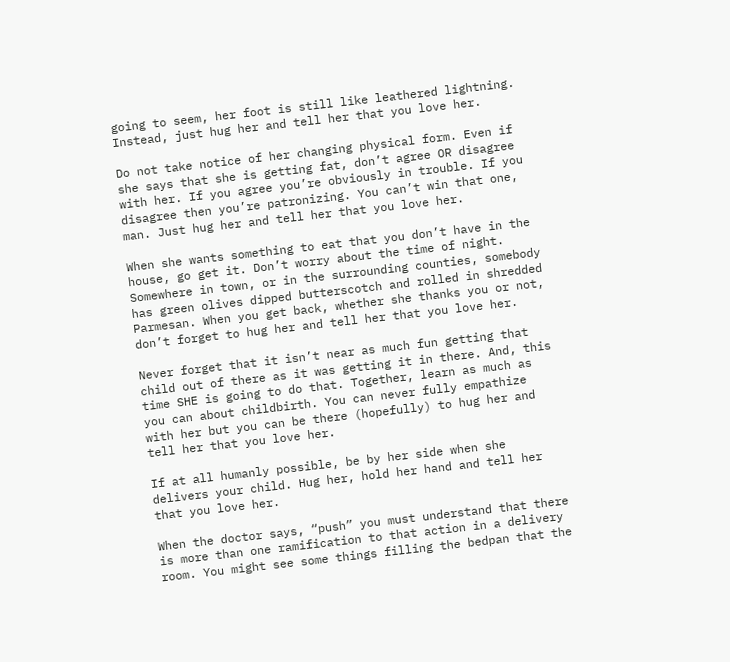going to seem, her foot is still like leathered lightning. Instead, just hug her and tell her that you love her.

Do not take notice of her changing physical form. Even if she says that she is getting fat, don’t agree OR disagree with her. If you agree you’re obviously in trouble. If you disagree then you’re patronizing. You can’t win that one, man. Just hug her and tell her that you love her.

When she wants something to eat that you don’t have in the house, go get it. Don’t worry about the time of night. Somewhere in town, or in the surrounding counties, somebody has green olives dipped butterscotch and rolled in shredded Parmesan. When you get back, whether she thanks you or not, don’t forget to hug her and tell her that you love her.

Never forget that it isn’t near as much fun getting that child out of there as it was getting it in there. And, this time SHE is going to do that. Together, learn as much as you can about childbirth. You can never fully empathize with her but you can be there (hopefully) to hug her and tell her that you love her.

If at all humanly possible, be by her side when she delivers your child. Hug her, hold her hand and tell her that you love her.

When the doctor says, “push” you must understand that there is more than one ramification to that action in a delivery room. You might see some things filling the bedpan that the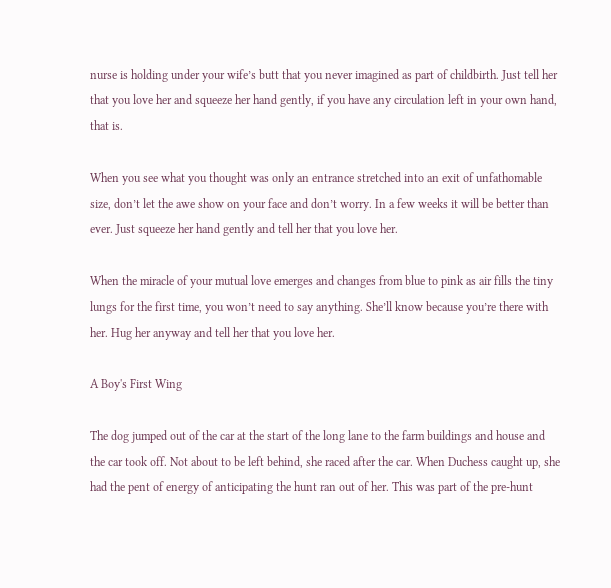nurse is holding under your wife’s butt that you never imagined as part of childbirth. Just tell her that you love her and squeeze her hand gently, if you have any circulation left in your own hand, that is.

When you see what you thought was only an entrance stretched into an exit of unfathomable size, don’t let the awe show on your face and don’t worry. In a few weeks it will be better than ever. Just squeeze her hand gently and tell her that you love her.

When the miracle of your mutual love emerges and changes from blue to pink as air fills the tiny lungs for the first time, you won’t need to say anything. She’ll know because you’re there with her. Hug her anyway and tell her that you love her.

A Boy's First Wing

The dog jumped out of the car at the start of the long lane to the farm buildings and house and the car took off. Not about to be left behind, she raced after the car. When Duchess caught up, she had the pent of energy of anticipating the hunt ran out of her. This was part of the pre-hunt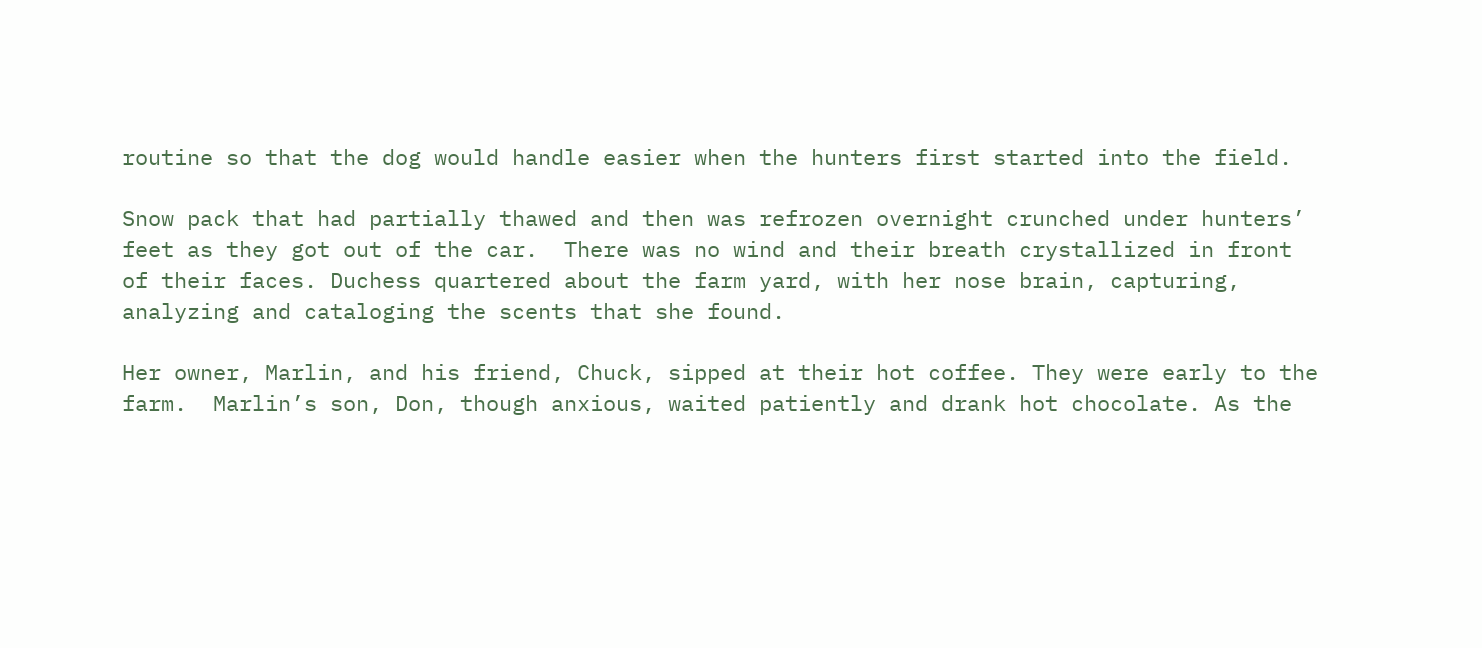routine so that the dog would handle easier when the hunters first started into the field.

Snow pack that had partially thawed and then was refrozen overnight crunched under hunters’ feet as they got out of the car.  There was no wind and their breath crystallized in front of their faces. Duchess quartered about the farm yard, with her nose brain, capturing, analyzing and cataloging the scents that she found.

Her owner, Marlin, and his friend, Chuck, sipped at their hot coffee. They were early to the farm.  Marlin’s son, Don, though anxious, waited patiently and drank hot chocolate. As the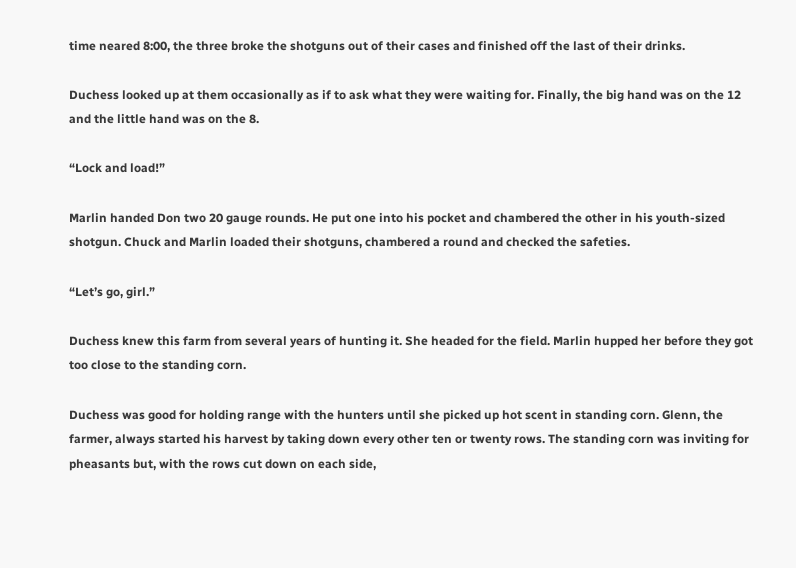time neared 8:00, the three broke the shotguns out of their cases and finished off the last of their drinks.

Duchess looked up at them occasionally as if to ask what they were waiting for. Finally, the big hand was on the 12 and the little hand was on the 8.

“Lock and load!”

Marlin handed Don two 20 gauge rounds. He put one into his pocket and chambered the other in his youth-sized shotgun. Chuck and Marlin loaded their shotguns, chambered a round and checked the safeties.

“Let’s go, girl.”

Duchess knew this farm from several years of hunting it. She headed for the field. Marlin hupped her before they got too close to the standing corn.

Duchess was good for holding range with the hunters until she picked up hot scent in standing corn. Glenn, the farmer, always started his harvest by taking down every other ten or twenty rows. The standing corn was inviting for pheasants but, with the rows cut down on each side,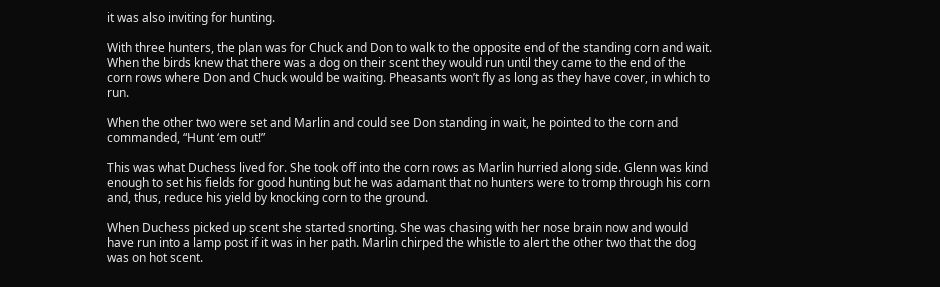it was also inviting for hunting.

With three hunters, the plan was for Chuck and Don to walk to the opposite end of the standing corn and wait. When the birds knew that there was a dog on their scent they would run until they came to the end of the corn rows where Don and Chuck would be waiting. Pheasants won’t fly as long as they have cover, in which to run.

When the other two were set and Marlin and could see Don standing in wait, he pointed to the corn and commanded, “Hunt ‘em out!”

This was what Duchess lived for. She took off into the corn rows as Marlin hurried along side. Glenn was kind enough to set his fields for good hunting but he was adamant that no hunters were to tromp through his corn and, thus, reduce his yield by knocking corn to the ground.

When Duchess picked up scent she started snorting. She was chasing with her nose brain now and would have run into a lamp post if it was in her path. Marlin chirped the whistle to alert the other two that the dog was on hot scent.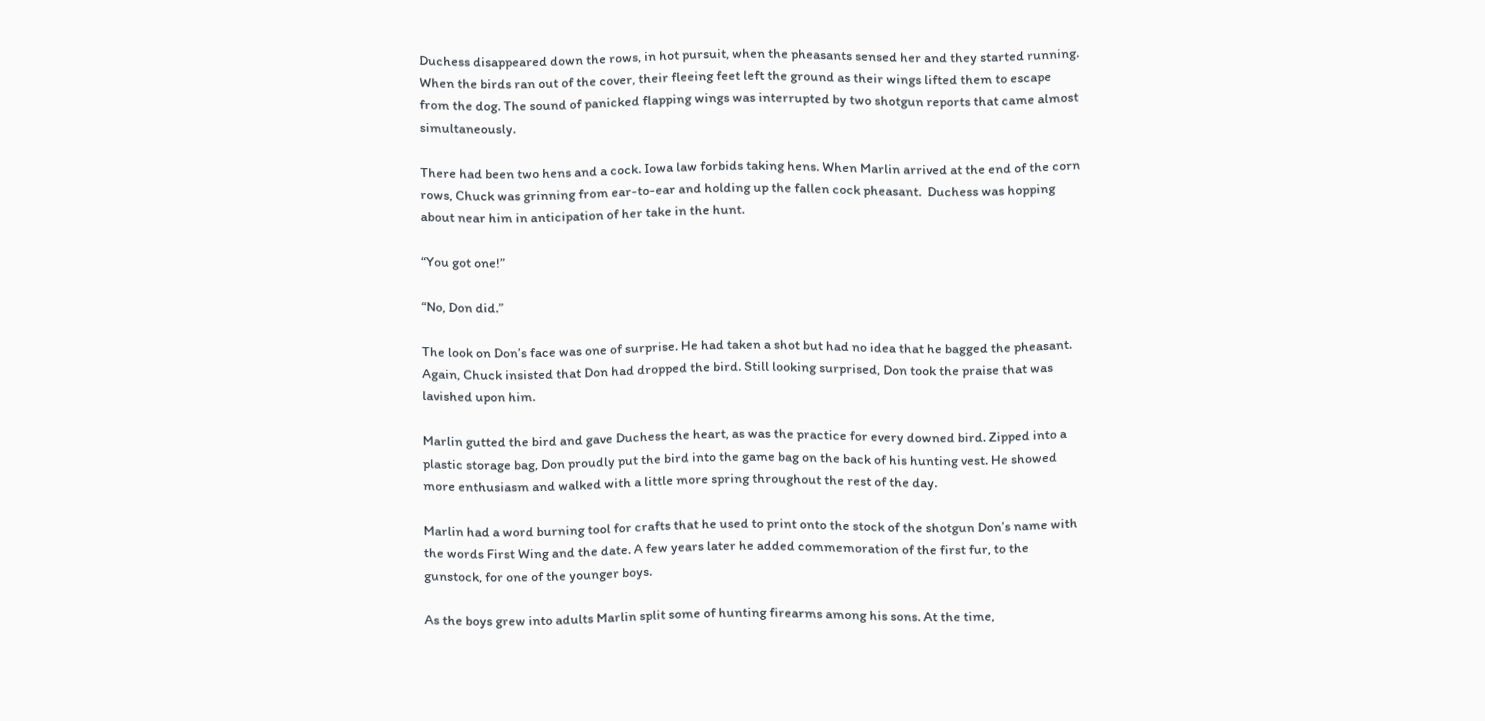Duchess disappeared down the rows, in hot pursuit, when the pheasants sensed her and they started running. When the birds ran out of the cover, their fleeing feet left the ground as their wings lifted them to escape from the dog. The sound of panicked flapping wings was interrupted by two shotgun reports that came almost simultaneously.

There had been two hens and a cock. Iowa law forbids taking hens. When Marlin arrived at the end of the corn rows, Chuck was grinning from ear-to-ear and holding up the fallen cock pheasant.  Duchess was hopping about near him in anticipation of her take in the hunt.

“You got one!”

“No, Don did.”

The look on Don’s face was one of surprise. He had taken a shot but had no idea that he bagged the pheasant. Again, Chuck insisted that Don had dropped the bird. Still looking surprised, Don took the praise that was lavished upon him.

Marlin gutted the bird and gave Duchess the heart, as was the practice for every downed bird. Zipped into a plastic storage bag, Don proudly put the bird into the game bag on the back of his hunting vest. He showed more enthusiasm and walked with a little more spring throughout the rest of the day.

Marlin had a word burning tool for crafts that he used to print onto the stock of the shotgun Don’s name with the words First Wing and the date. A few years later he added commemoration of the first fur, to the gunstock, for one of the younger boys.

As the boys grew into adults Marlin split some of hunting firearms among his sons. At the time,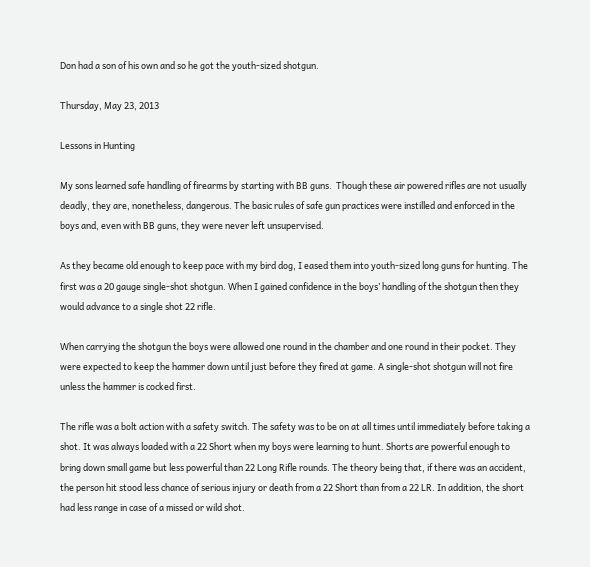Don had a son of his own and so he got the youth-sized shotgun.

Thursday, May 23, 2013

Lessons in Hunting

My sons learned safe handling of firearms by starting with BB guns.  Though these air powered rifles are not usually deadly, they are, nonetheless, dangerous. The basic rules of safe gun practices were instilled and enforced in the boys and, even with BB guns, they were never left unsupervised.

As they became old enough to keep pace with my bird dog, I eased them into youth-sized long guns for hunting. The first was a 20 gauge single-shot shotgun. When I gained confidence in the boys’ handling of the shotgun then they would advance to a single shot 22 rifle.

When carrying the shotgun the boys were allowed one round in the chamber and one round in their pocket. They were expected to keep the hammer down until just before they fired at game. A single-shot shotgun will not fire unless the hammer is cocked first.

The rifle was a bolt action with a safety switch. The safety was to be on at all times until immediately before taking a shot. It was always loaded with a 22 Short when my boys were learning to hunt. Shorts are powerful enough to bring down small game but less powerful than 22 Long Rifle rounds. The theory being that, if there was an accident, the person hit stood less chance of serious injury or death from a 22 Short than from a 22 LR. In addition, the short had less range in case of a missed or wild shot.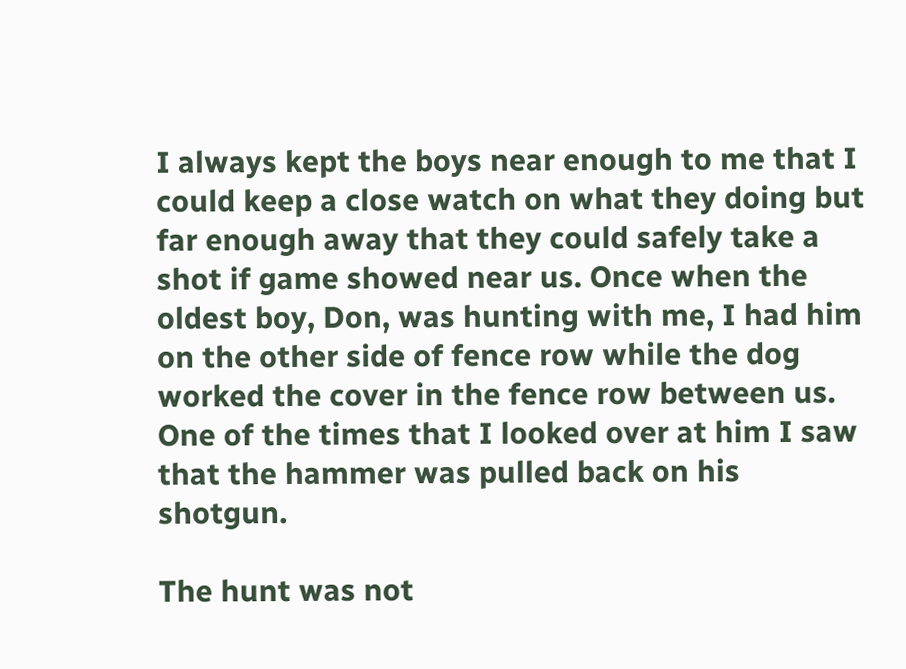I always kept the boys near enough to me that I could keep a close watch on what they doing but far enough away that they could safely take a shot if game showed near us. Once when the oldest boy, Don, was hunting with me, I had him on the other side of fence row while the dog worked the cover in the fence row between us. One of the times that I looked over at him I saw that the hammer was pulled back on his shotgun.

The hunt was not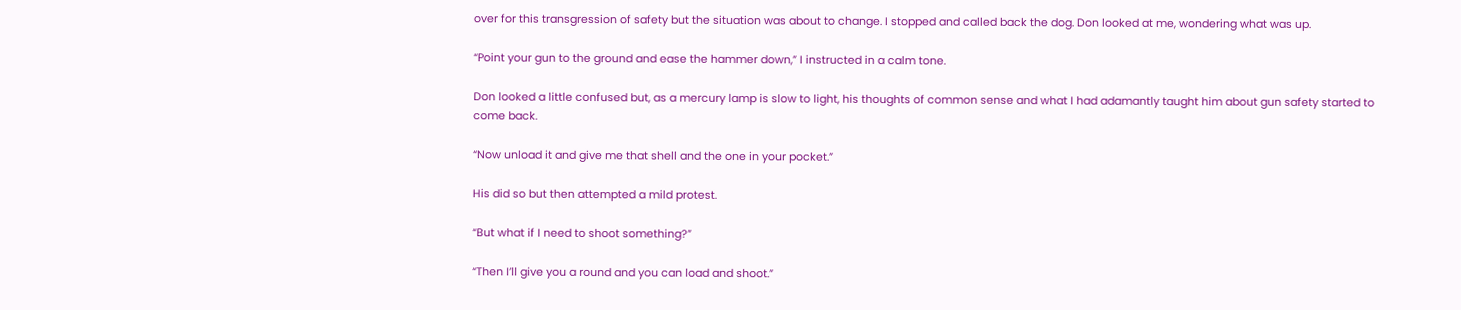over for this transgression of safety but the situation was about to change. I stopped and called back the dog. Don looked at me, wondering what was up.

“Point your gun to the ground and ease the hammer down,” I instructed in a calm tone.

Don looked a little confused but, as a mercury lamp is slow to light, his thoughts of common sense and what I had adamantly taught him about gun safety started to come back.

“Now unload it and give me that shell and the one in your pocket.”

His did so but then attempted a mild protest.

“But what if I need to shoot something?”

“Then I’ll give you a round and you can load and shoot.”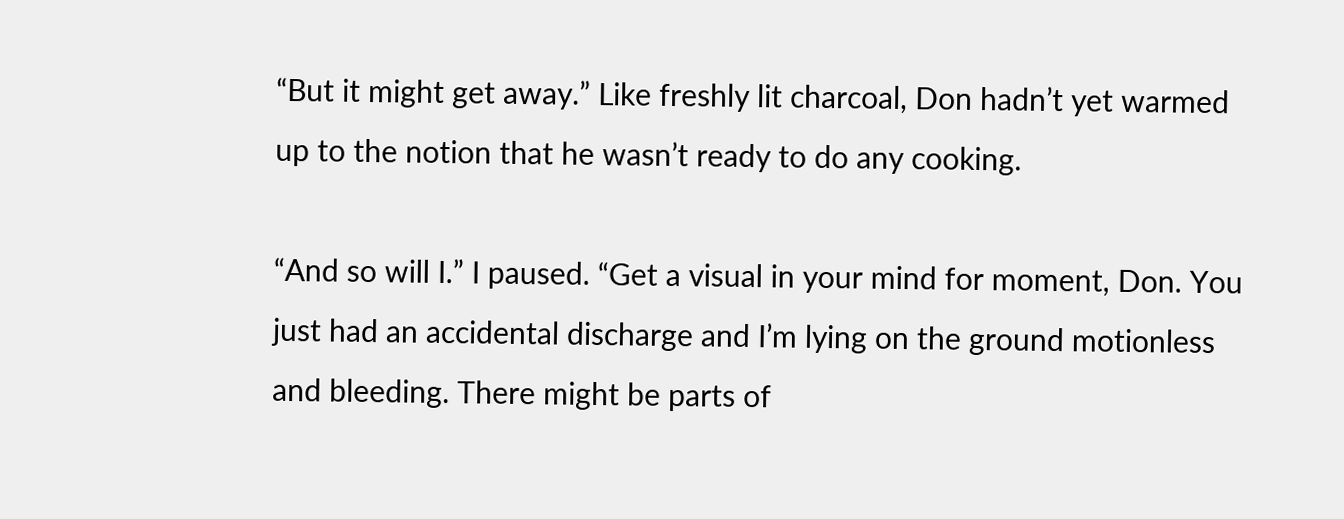“But it might get away.” Like freshly lit charcoal, Don hadn’t yet warmed up to the notion that he wasn’t ready to do any cooking.

“And so will I.” I paused. “Get a visual in your mind for moment, Don. You just had an accidental discharge and I’m lying on the ground motionless and bleeding. There might be parts of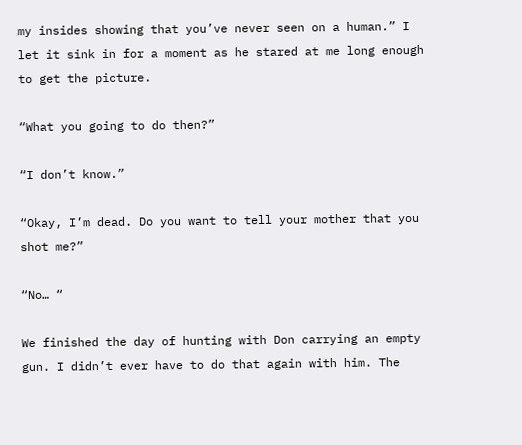my insides showing that you’ve never seen on a human.” I let it sink in for a moment as he stared at me long enough to get the picture.

“What you going to do then?”

“I don’t know.”

“Okay, I’m dead. Do you want to tell your mother that you shot me?”

“No… “

We finished the day of hunting with Don carrying an empty gun. I didn’t ever have to do that again with him. The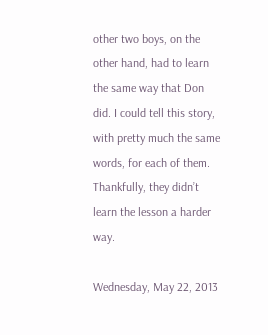other two boys, on the other hand, had to learn the same way that Don did. I could tell this story, with pretty much the same words, for each of them. Thankfully, they didn’t learn the lesson a harder way.

Wednesday, May 22, 2013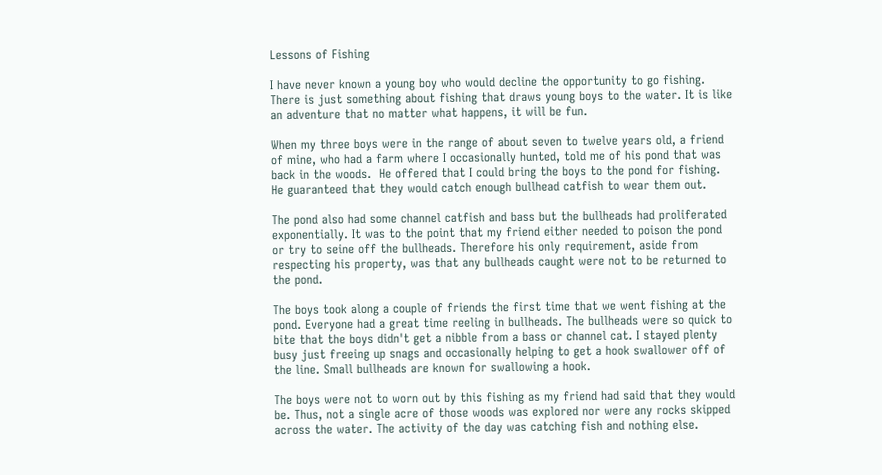Lessons of Fishing

I have never known a young boy who would decline the opportunity to go fishing. There is just something about fishing that draws young boys to the water. It is like an adventure that no matter what happens, it will be fun.

When my three boys were in the range of about seven to twelve years old, a friend of mine, who had a farm where I occasionally hunted, told me of his pond that was back in the woods.  He offered that I could bring the boys to the pond for fishing. He guaranteed that they would catch enough bullhead catfish to wear them out.

The pond also had some channel catfish and bass but the bullheads had proliferated exponentially. It was to the point that my friend either needed to poison the pond or try to seine off the bullheads. Therefore his only requirement, aside from respecting his property, was that any bullheads caught were not to be returned to the pond.

The boys took along a couple of friends the first time that we went fishing at the pond. Everyone had a great time reeling in bullheads. The bullheads were so quick to bite that the boys didn't get a nibble from a bass or channel cat. I stayed plenty busy just freeing up snags and occasionally helping to get a hook swallower off of the line. Small bullheads are known for swallowing a hook.

The boys were not to worn out by this fishing as my friend had said that they would be. Thus, not a single acre of those woods was explored nor were any rocks skipped across the water. The activity of the day was catching fish and nothing else.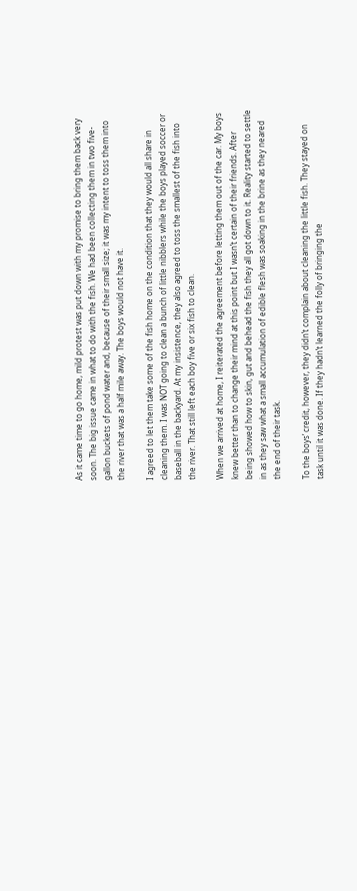As it came time to go home, mild protest was put down with my promise to bring them back very soon. The big issue came in what to do with the fish. We had been collecting them in two five-gallon buckets of pond water and, because of their small size; it was my intent to toss them into the river that was a half mile away. The boys would not have it.

I agreed to let them take some of the fish home on the condition that they would all share in cleaning them. I was NOT going to clean a bunch of little nibblers while the boys played soccer or baseball in the backyard. At my insistence, they also agreed to toss the smallest of the fish into the river. That still left each boy five or six fish to clean.

When we arrived at home, I reiterated the agreement before letting them out of the car. My boys knew better than to change their mind at this point but I wasn’t certain of their friends. After being showed how to skin, gut and behead the fish they all got down to it. Reality started to settle in as they saw what a small accumulation of edible flesh was soaking in the brine as they neared the end of their task.

To the boys’ credit, however, they didn’t complain about cleaning the little fish. They stayed on task until it was done. If they hadn’t learned the folly of bringing the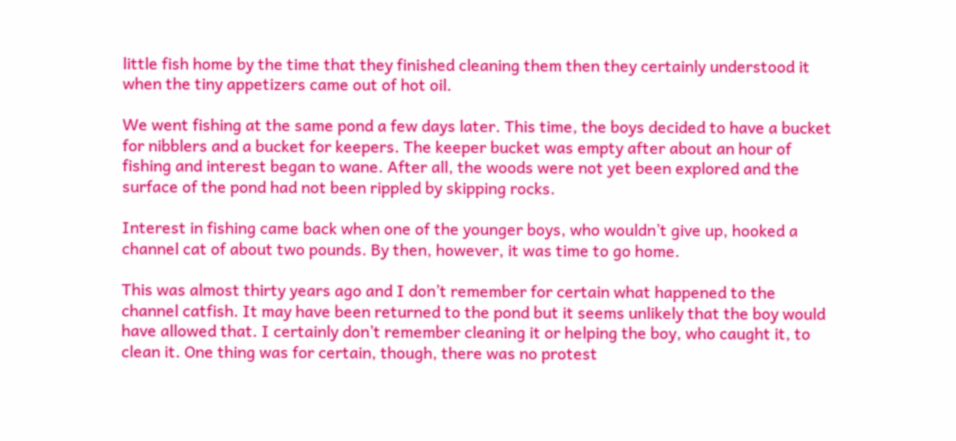little fish home by the time that they finished cleaning them then they certainly understood it when the tiny appetizers came out of hot oil.

We went fishing at the same pond a few days later. This time, the boys decided to have a bucket for nibblers and a bucket for keepers. The keeper bucket was empty after about an hour of fishing and interest began to wane. After all, the woods were not yet been explored and the surface of the pond had not been rippled by skipping rocks.

Interest in fishing came back when one of the younger boys, who wouldn’t give up, hooked a channel cat of about two pounds. By then, however, it was time to go home.

This was almost thirty years ago and I don’t remember for certain what happened to the channel catfish. It may have been returned to the pond but it seems unlikely that the boy would have allowed that. I certainly don’t remember cleaning it or helping the boy, who caught it, to clean it. One thing was for certain, though, there was no protest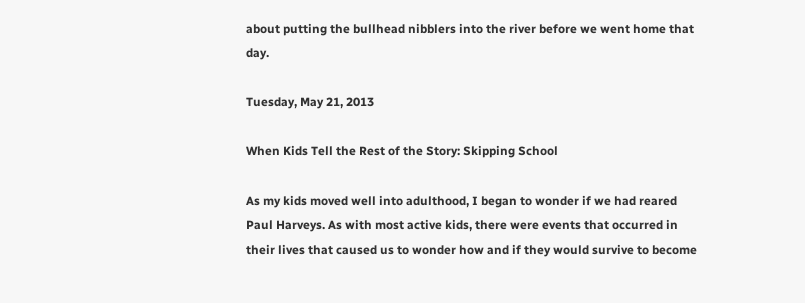about putting the bullhead nibblers into the river before we went home that day.

Tuesday, May 21, 2013

When Kids Tell the Rest of the Story: Skipping School

As my kids moved well into adulthood, I began to wonder if we had reared Paul Harveys. As with most active kids, there were events that occurred in their lives that caused us to wonder how and if they would survive to become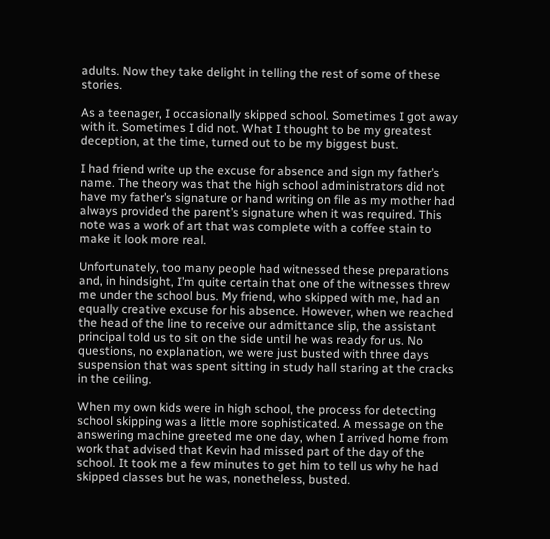adults. Now they take delight in telling the rest of some of these stories.

As a teenager, I occasionally skipped school. Sometimes I got away with it. Sometimes I did not. What I thought to be my greatest deception, at the time, turned out to be my biggest bust.

I had friend write up the excuse for absence and sign my father’s name. The theory was that the high school administrators did not have my father’s signature or hand writing on file as my mother had always provided the parent’s signature when it was required. This note was a work of art that was complete with a coffee stain to make it look more real.

Unfortunately, too many people had witnessed these preparations and, in hindsight, I’m quite certain that one of the witnesses threw me under the school bus. My friend, who skipped with me, had an equally creative excuse for his absence. However, when we reached the head of the line to receive our admittance slip, the assistant principal told us to sit on the side until he was ready for us. No questions, no explanation, we were just busted with three days suspension that was spent sitting in study hall staring at the cracks in the ceiling.

When my own kids were in high school, the process for detecting school skipping was a little more sophisticated. A message on the answering machine greeted me one day, when I arrived home from work that advised that Kevin had missed part of the day of the school. It took me a few minutes to get him to tell us why he had skipped classes but he was, nonetheless, busted.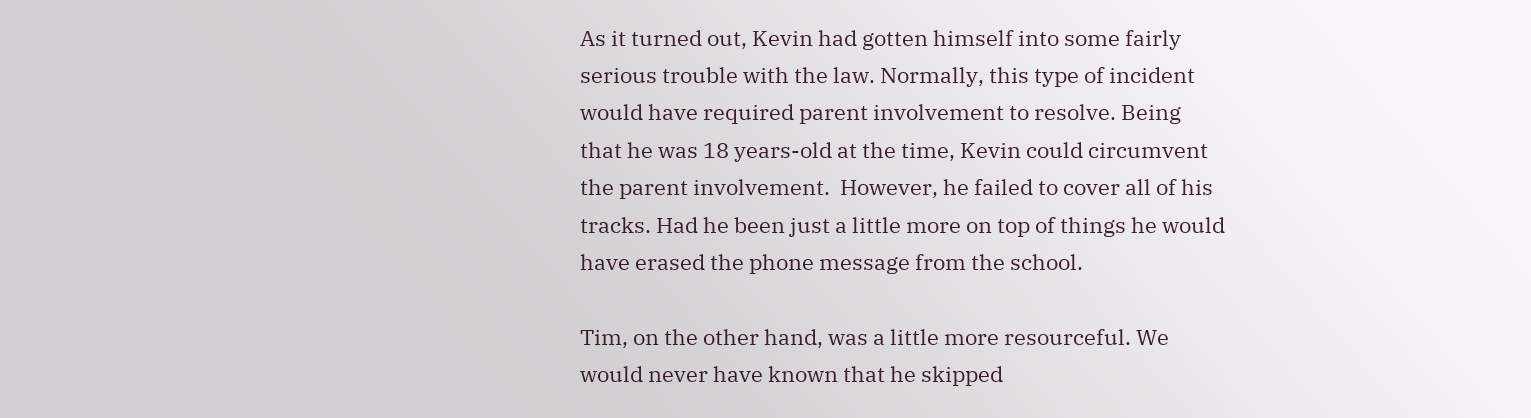As it turned out, Kevin had gotten himself into some fairly serious trouble with the law. Normally, this type of incident would have required parent involvement to resolve. Being that he was 18 years-old at the time, Kevin could circumvent the parent involvement.  However, he failed to cover all of his tracks. Had he been just a little more on top of things he would have erased the phone message from the school.

Tim, on the other hand, was a little more resourceful. We would never have known that he skipped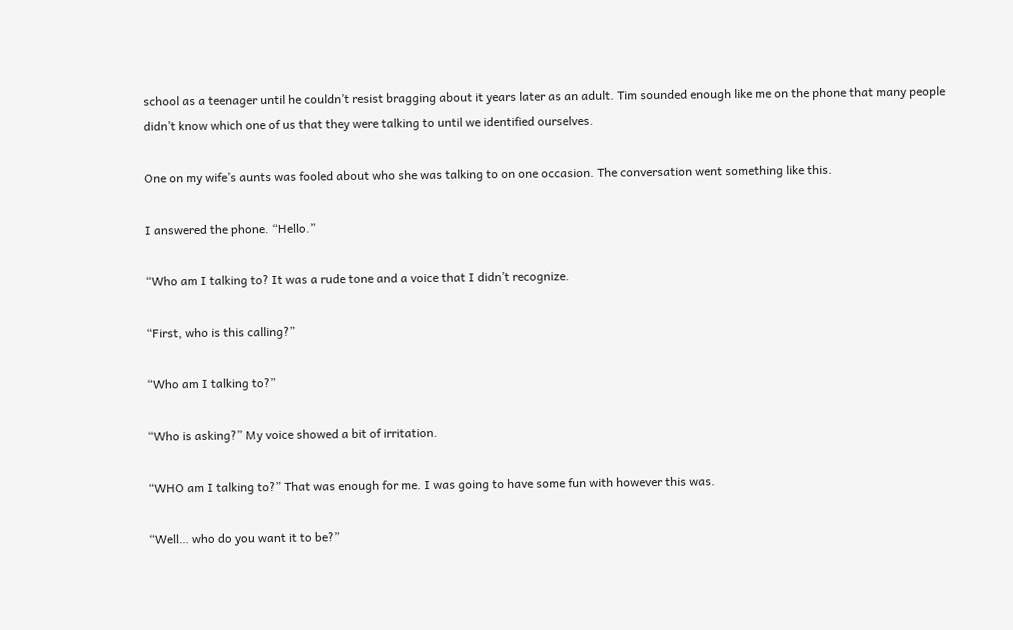school as a teenager until he couldn’t resist bragging about it years later as an adult. Tim sounded enough like me on the phone that many people didn’t know which one of us that they were talking to until we identified ourselves.

One on my wife’s aunts was fooled about who she was talking to on one occasion. The conversation went something like this.

I answered the phone. “Hello.”

“Who am I talking to? It was a rude tone and a voice that I didn’t recognize.

“First, who is this calling?”

“Who am I talking to?”

“Who is asking?” My voice showed a bit of irritation.

“WHO am I talking to?” That was enough for me. I was going to have some fun with however this was.

“Well… who do you want it to be?”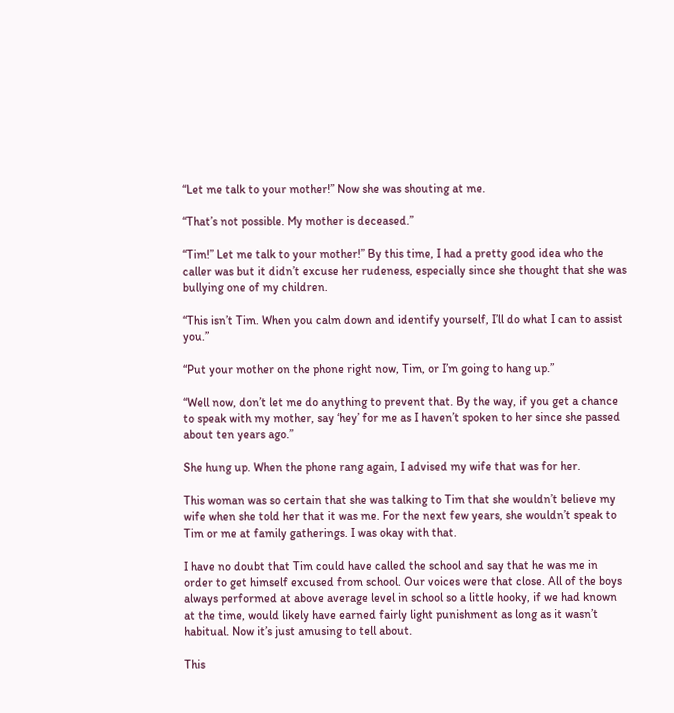“Let me talk to your mother!” Now she was shouting at me.

“That’s not possible. My mother is deceased.”

“Tim!” Let me talk to your mother!” By this time, I had a pretty good idea who the caller was but it didn’t excuse her rudeness, especially since she thought that she was bullying one of my children.

“This isn’t Tim. When you calm down and identify yourself, I’ll do what I can to assist you.”

“Put your mother on the phone right now, Tim, or I’m going to hang up.”

“Well now, don’t let me do anything to prevent that. By the way, if you get a chance to speak with my mother, say ‘hey’ for me as I haven’t spoken to her since she passed about ten years ago.”

She hung up. When the phone rang again, I advised my wife that was for her.

This woman was so certain that she was talking to Tim that she wouldn’t believe my wife when she told her that it was me. For the next few years, she wouldn’t speak to Tim or me at family gatherings. I was okay with that.

I have no doubt that Tim could have called the school and say that he was me in order to get himself excused from school. Our voices were that close. All of the boys always performed at above average level in school so a little hooky, if we had known at the time, would likely have earned fairly light punishment as long as it wasn’t habitual. Now it’s just amusing to tell about.

This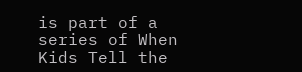is part of a series of When Kids Tell the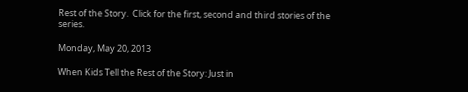Rest of the Story.  Click for the first, second and third stories of the series.

Monday, May 20, 2013

When Kids Tell the Rest of the Story: Just in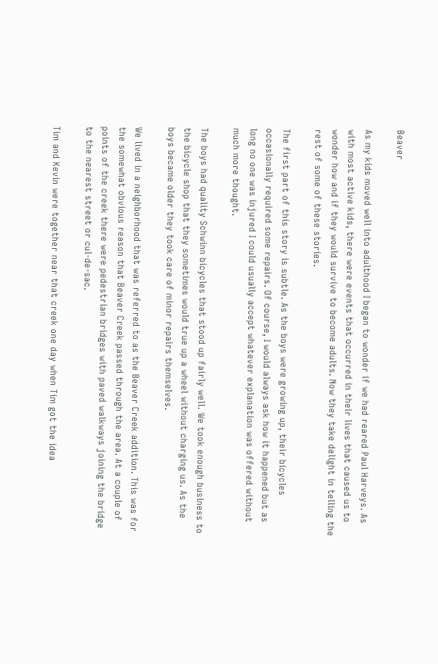Beaver

As my kids moved well into adulthood I began to wonder if we had reared Paul Harveys. As with most active kids, there were events that occurred in their lives that caused us to wonder how and if they would survive to become adults. Now they take delight in telling the rest of some of these stories.

The first part of this story is subtle. As the boys were growing up, their bicycles occasionally required some repairs. Of course, I would always ask how it happened but as long no one was injured I could usually accept whatever explanation was offered without much more thought.

The boys had quality Schwinn bicycles that stood up fairly well. We took enough business to the bicycle shop that they sometimes would true up a wheel without charging us. As the boys became older they took care of minor repairs themselves.

We lived in a neighborhood that was referred to as the Beaver Creek addition. This was for the somewhat obvious reason that Beaver Creek passed through the area. At a couple of points of the creek there were pedestrian bridges with paved walkways joining the bridge to the nearest street or cul-de-sac.

Tim and Kevin were together near that creek one day when Tim got the idea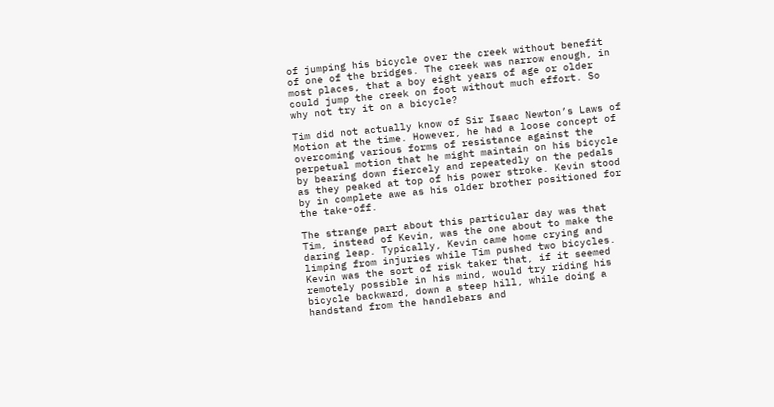of jumping his bicycle over the creek without benefit of one of the bridges. The creek was narrow enough, in most places, that a boy eight years of age or older could jump the creek on foot without much effort. So why not try it on a bicycle?

Tim did not actually know of Sir Isaac Newton’s Laws of Motion at the time. However, he had a loose concept of overcoming various forms of resistance against the perpetual motion that he might maintain on his bicycle by bearing down fiercely and repeatedly on the pedals as they peaked at top of his power stroke. Kevin stood by in complete awe as his older brother positioned for the take-off.

The strange part about this particular day was that Tim, instead of Kevin, was the one about to make the daring leap. Typically, Kevin came home crying and limping from injuries while Tim pushed two bicycles. Kevin was the sort of risk taker that, if it seemed remotely possible in his mind, would try riding his bicycle backward, down a steep hill, while doing a handstand from the handlebars and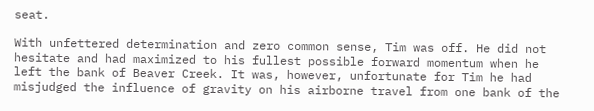seat.

With unfettered determination and zero common sense, Tim was off. He did not hesitate and had maximized to his fullest possible forward momentum when he left the bank of Beaver Creek. It was, however, unfortunate for Tim he had misjudged the influence of gravity on his airborne travel from one bank of the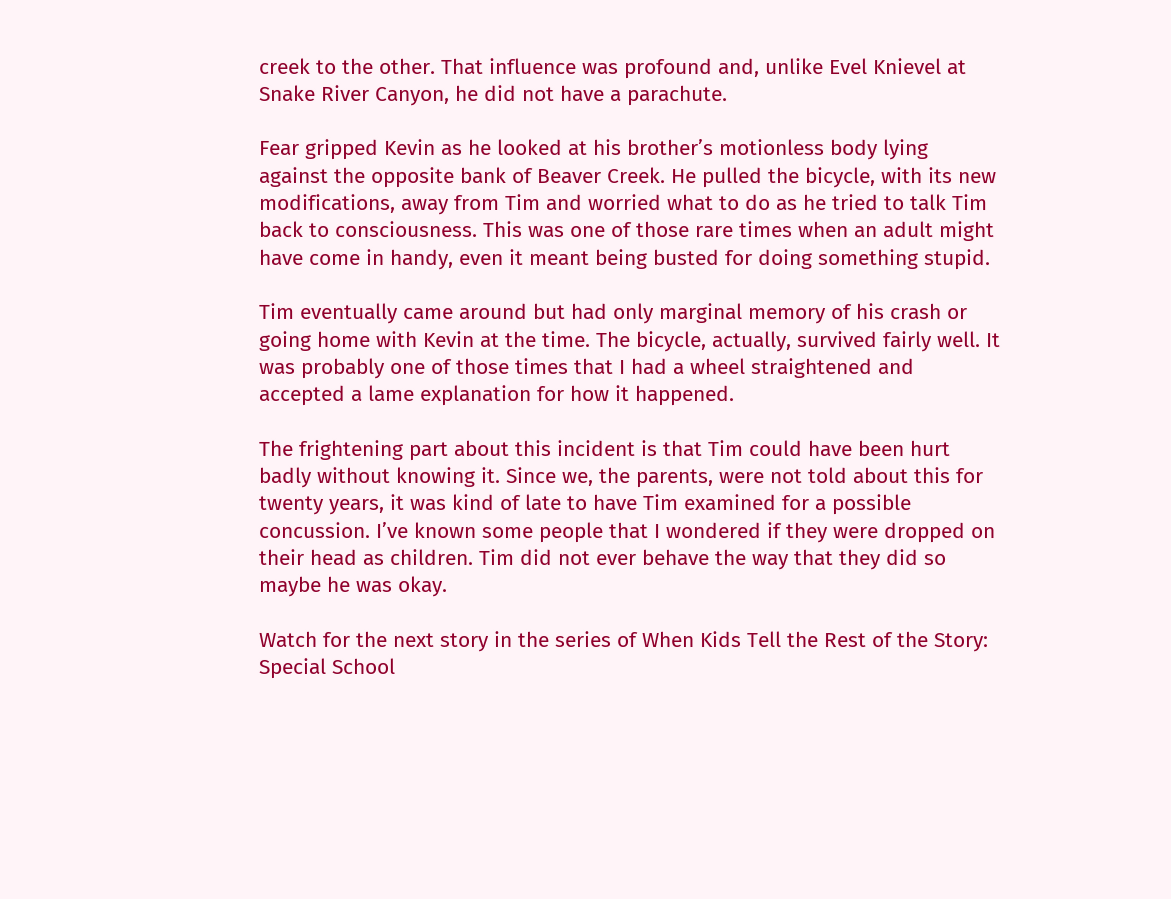creek to the other. That influence was profound and, unlike Evel Knievel at Snake River Canyon, he did not have a parachute.

Fear gripped Kevin as he looked at his brother’s motionless body lying against the opposite bank of Beaver Creek. He pulled the bicycle, with its new modifications, away from Tim and worried what to do as he tried to talk Tim back to consciousness. This was one of those rare times when an adult might have come in handy, even it meant being busted for doing something stupid.

Tim eventually came around but had only marginal memory of his crash or going home with Kevin at the time. The bicycle, actually, survived fairly well. It was probably one of those times that I had a wheel straightened and accepted a lame explanation for how it happened.

The frightening part about this incident is that Tim could have been hurt badly without knowing it. Since we, the parents, were not told about this for twenty years, it was kind of late to have Tim examined for a possible concussion. I’ve known some people that I wondered if they were dropped on their head as children. Tim did not ever behave the way that they did so maybe he was okay.

Watch for the next story in the series of When Kids Tell the Rest of the Story: Special School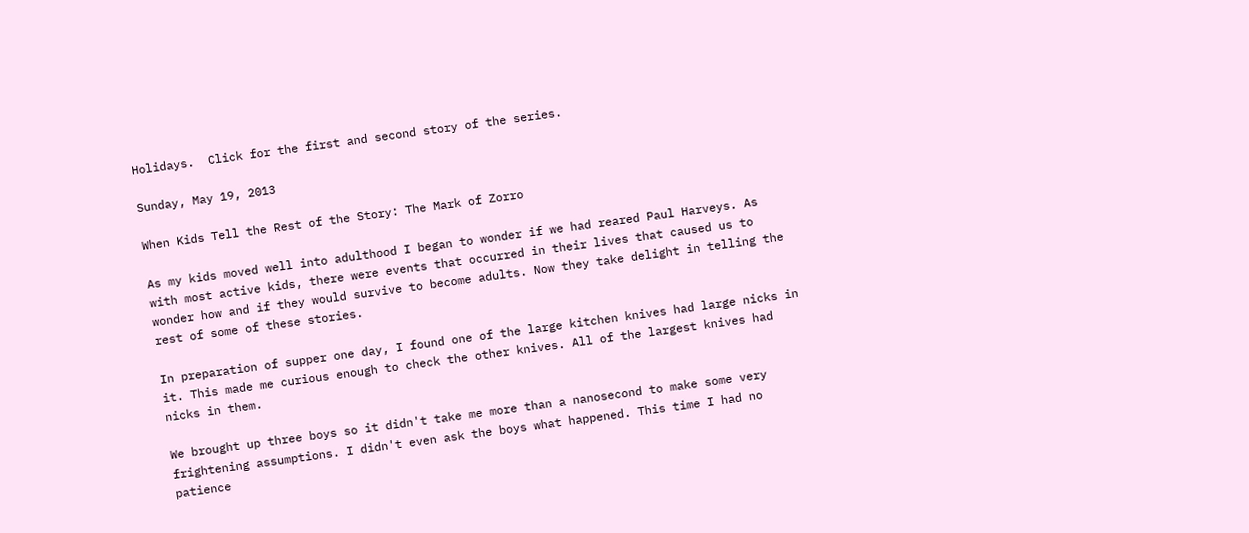Holidays.  Click for the first and second story of the series.

Sunday, May 19, 2013

When Kids Tell the Rest of the Story: The Mark of Zorro

As my kids moved well into adulthood I began to wonder if we had reared Paul Harveys. As with most active kids, there were events that occurred in their lives that caused us to wonder how and if they would survive to become adults. Now they take delight in telling the rest of some of these stories.

In preparation of supper one day, I found one of the large kitchen knives had large nicks in it. This made me curious enough to check the other knives. All of the largest knives had nicks in them.

We brought up three boys so it didn't take me more than a nanosecond to make some very frightening assumptions. I didn't even ask the boys what happened. This time I had no patience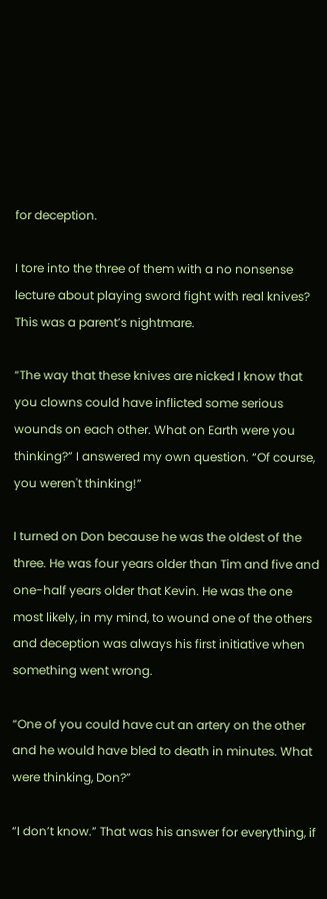for deception.

I tore into the three of them with a no nonsense lecture about playing sword fight with real knives? This was a parent’s nightmare.

“The way that these knives are nicked I know that you clowns could have inflicted some serious wounds on each other. What on Earth were you thinking?” I answered my own question. “Of course, you weren't thinking!”

I turned on Don because he was the oldest of the three. He was four years older than Tim and five and one-half years older that Kevin. He was the one most likely, in my mind, to wound one of the others and deception was always his first initiative when something went wrong.

“One of you could have cut an artery on the other and he would have bled to death in minutes. What were thinking, Don?”

“I don’t know.” That was his answer for everything, if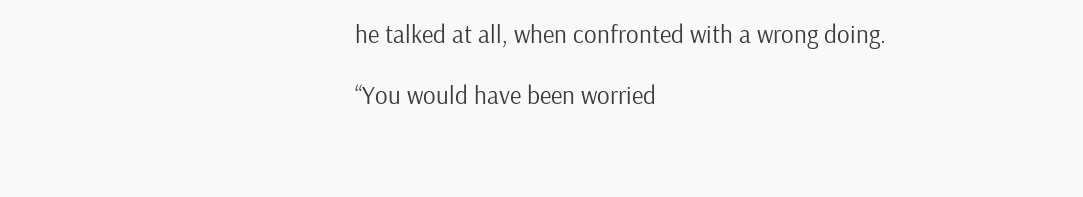he talked at all, when confronted with a wrong doing.

“You would have been worried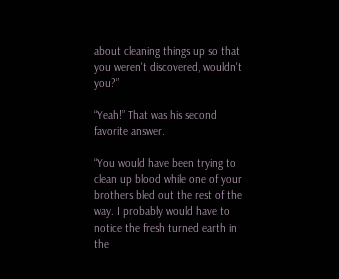about cleaning things up so that you weren't discovered, wouldn't you?”

“Yeah!” That was his second favorite answer.

“You would have been trying to clean up blood while one of your brothers bled out the rest of the way. I probably would have to notice the fresh turned earth in the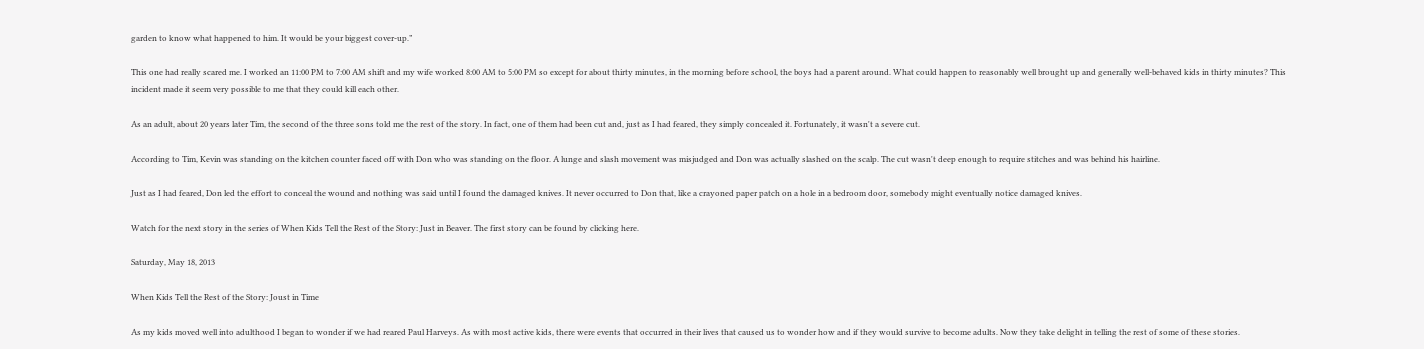garden to know what happened to him. It would be your biggest cover-up.”

This one had really scared me. I worked an 11:00 PM to 7:00 AM shift and my wife worked 8:00 AM to 5:00 PM so except for about thirty minutes, in the morning before school, the boys had a parent around. What could happen to reasonably well brought up and generally well-behaved kids in thirty minutes? This incident made it seem very possible to me that they could kill each other.

As an adult, about 20 years later Tim, the second of the three sons told me the rest of the story. In fact, one of them had been cut and, just as I had feared, they simply concealed it. Fortunately, it wasn't a severe cut.

According to Tim, Kevin was standing on the kitchen counter faced off with Don who was standing on the floor. A lunge and slash movement was misjudged and Don was actually slashed on the scalp. The cut wasn't deep enough to require stitches and was behind his hairline.

Just as I had feared, Don led the effort to conceal the wound and nothing was said until I found the damaged knives. It never occurred to Don that, like a crayoned paper patch on a hole in a bedroom door, somebody might eventually notice damaged knives.

Watch for the next story in the series of When Kids Tell the Rest of the Story: Just in Beaver. The first story can be found by clicking here.

Saturday, May 18, 2013

When Kids Tell the Rest of the Story: Joust in Time

As my kids moved well into adulthood I began to wonder if we had reared Paul Harveys. As with most active kids, there were events that occurred in their lives that caused us to wonder how and if they would survive to become adults. Now they take delight in telling the rest of some of these stories.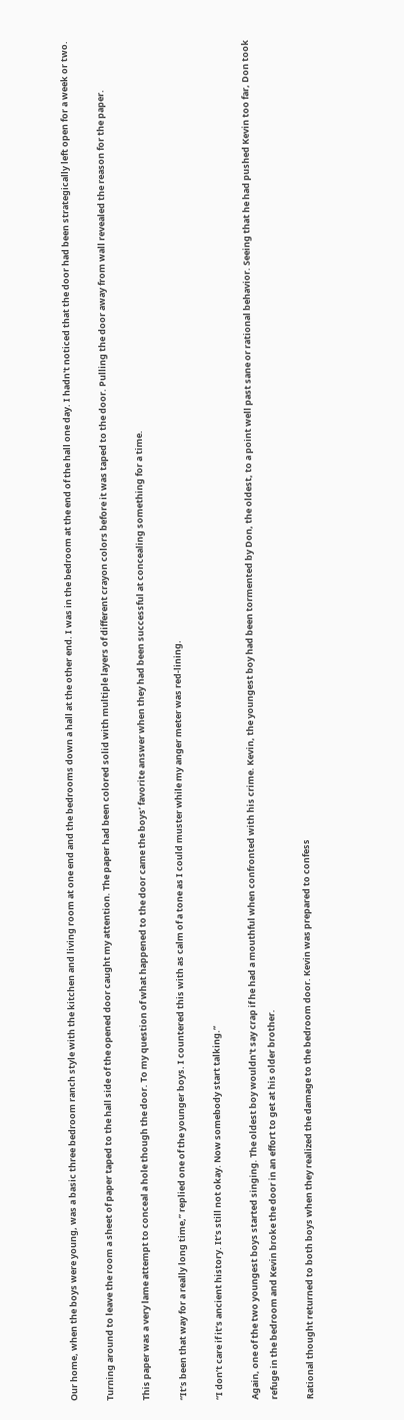Our home, when the boys were young, was a basic three bedroom ranch style with the kitchen and living room at one end and the bedrooms down a hall at the other end. I was in the bedroom at the end of the hall one day. I hadn't noticed that the door had been strategically left open for a week or two.

Turning around to leave the room a sheet of paper taped to the hall side of the opened door caught my attention. The paper had been colored solid with multiple layers of different crayon colors before it was taped to the door. Pulling the door away from wall revealed the reason for the paper.

This paper was a very lame attempt to conceal a hole though the door. To my question of what happened to the door came the boys’ favorite answer when they had been successful at concealing something for a time.

“It’s been that way for a really long time,” replied one of the younger boys. I countered this with as calm of a tone as I could muster while my anger meter was red-lining.

“I don’t care if it’s ancient history. It’s still not okay. Now somebody start talking.”

Again, one of the two youngest boys started singing. The oldest boy wouldn't say crap if he had a mouthful when confronted with his crime. Kevin, the youngest boy had been tormented by Don, the oldest, to a point well past sane or rational behavior. Seeing that he had pushed Kevin too far, Don took refuge in the bedroom and Kevin broke the door in an effort to get at his older brother.

Rational thought returned to both boys when they realized the damage to the bedroom door. Kevin was prepared to confess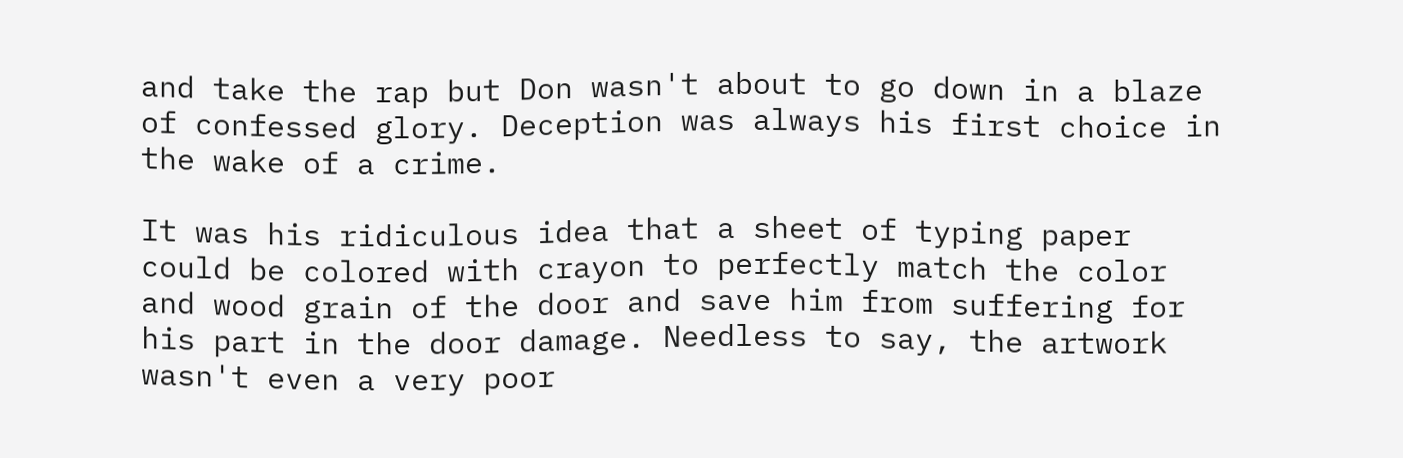and take the rap but Don wasn't about to go down in a blaze of confessed glory. Deception was always his first choice in the wake of a crime.

It was his ridiculous idea that a sheet of typing paper could be colored with crayon to perfectly match the color and wood grain of the door and save him from suffering for his part in the door damage. Needless to say, the artwork wasn't even a very poor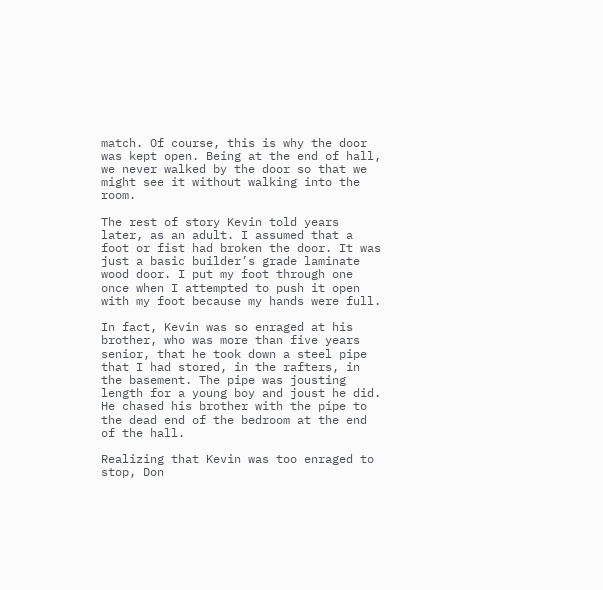match. Of course, this is why the door was kept open. Being at the end of hall, we never walked by the door so that we might see it without walking into the room.

The rest of story Kevin told years later, as an adult. I assumed that a foot or fist had broken the door. It was just a basic builder’s grade laminate wood door. I put my foot through one once when I attempted to push it open with my foot because my hands were full.

In fact, Kevin was so enraged at his brother, who was more than five years senior, that he took down a steel pipe that I had stored, in the rafters, in the basement. The pipe was jousting length for a young boy and joust he did. He chased his brother with the pipe to the dead end of the bedroom at the end of the hall.

Realizing that Kevin was too enraged to stop, Don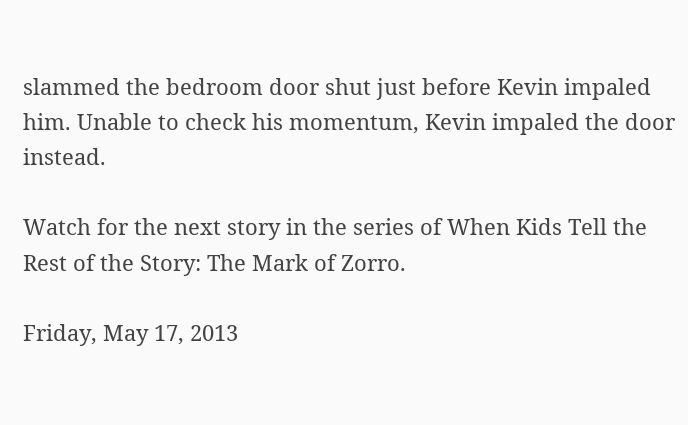slammed the bedroom door shut just before Kevin impaled him. Unable to check his momentum, Kevin impaled the door instead.

Watch for the next story in the series of When Kids Tell the Rest of the Story: The Mark of Zorro.

Friday, May 17, 2013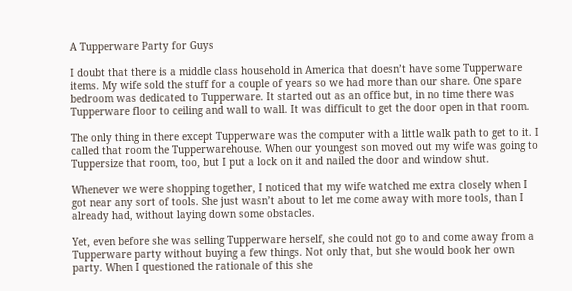A Tupperware Party for Guys

I doubt that there is a middle class household in America that doesn’t have some Tupperware items. My wife sold the stuff for a couple of years so we had more than our share. One spare bedroom was dedicated to Tupperware. It started out as an office but, in no time there was Tupperware floor to ceiling and wall to wall. It was difficult to get the door open in that room.

The only thing in there except Tupperware was the computer with a little walk path to get to it. I called that room the Tupperwarehouse. When our youngest son moved out my wife was going to Tuppersize that room, too, but I put a lock on it and nailed the door and window shut.

Whenever we were shopping together, I noticed that my wife watched me extra closely when I got near any sort of tools. She just wasn’t about to let me come away with more tools, than I already had, without laying down some obstacles.

Yet, even before she was selling Tupperware herself, she could not go to and come away from a Tupperware party without buying a few things. Not only that, but she would book her own party. When I questioned the rationale of this she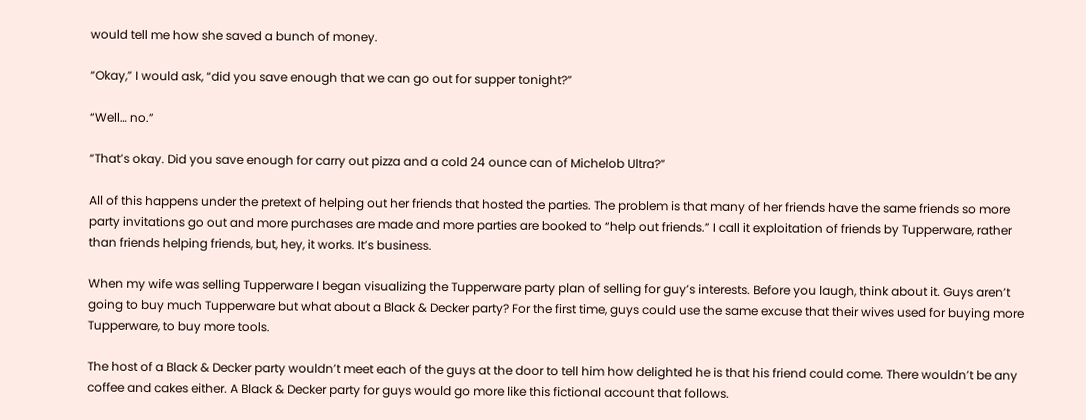would tell me how she saved a bunch of money.

“Okay,” I would ask, “did you save enough that we can go out for supper tonight?”

“Well… no.”

“That’s okay. Did you save enough for carry out pizza and a cold 24 ounce can of Michelob Ultra?”

All of this happens under the pretext of helping out her friends that hosted the parties. The problem is that many of her friends have the same friends so more party invitations go out and more purchases are made and more parties are booked to “help out friends.” I call it exploitation of friends by Tupperware, rather than friends helping friends, but, hey, it works. It’s business.

When my wife was selling Tupperware I began visualizing the Tupperware party plan of selling for guy’s interests. Before you laugh, think about it. Guys aren’t going to buy much Tupperware but what about a Black & Decker party? For the first time, guys could use the same excuse that their wives used for buying more Tupperware, to buy more tools.

The host of a Black & Decker party wouldn’t meet each of the guys at the door to tell him how delighted he is that his friend could come. There wouldn’t be any coffee and cakes either. A Black & Decker party for guys would go more like this fictional account that follows.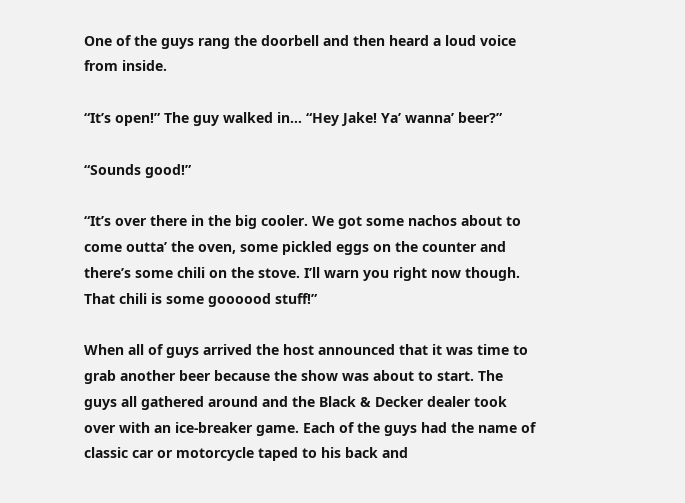One of the guys rang the doorbell and then heard a loud voice from inside.

“It’s open!” The guy walked in… “Hey Jake! Ya’ wanna’ beer?”

“Sounds good!”

“It’s over there in the big cooler. We got some nachos about to come outta’ the oven, some pickled eggs on the counter and there’s some chili on the stove. I’ll warn you right now though. That chili is some goooood stuff!”

When all of guys arrived the host announced that it was time to grab another beer because the show was about to start. The guys all gathered around and the Black & Decker dealer took over with an ice-breaker game. Each of the guys had the name of classic car or motorcycle taped to his back and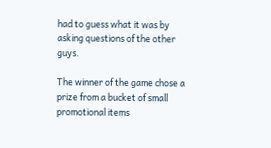had to guess what it was by asking questions of the other guys.

The winner of the game chose a prize from a bucket of small promotional items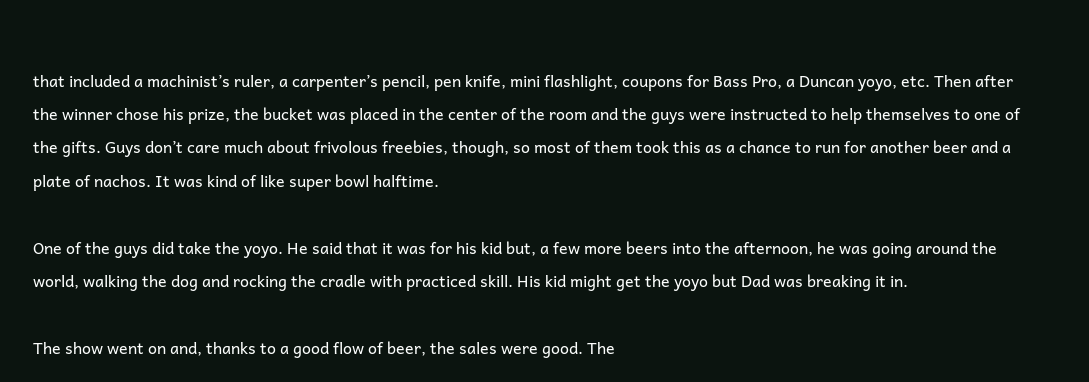that included a machinist’s ruler, a carpenter’s pencil, pen knife, mini flashlight, coupons for Bass Pro, a Duncan yoyo, etc. Then after the winner chose his prize, the bucket was placed in the center of the room and the guys were instructed to help themselves to one of the gifts. Guys don’t care much about frivolous freebies, though, so most of them took this as a chance to run for another beer and a plate of nachos. It was kind of like super bowl halftime.

One of the guys did take the yoyo. He said that it was for his kid but, a few more beers into the afternoon, he was going around the world, walking the dog and rocking the cradle with practiced skill. His kid might get the yoyo but Dad was breaking it in.

The show went on and, thanks to a good flow of beer, the sales were good. The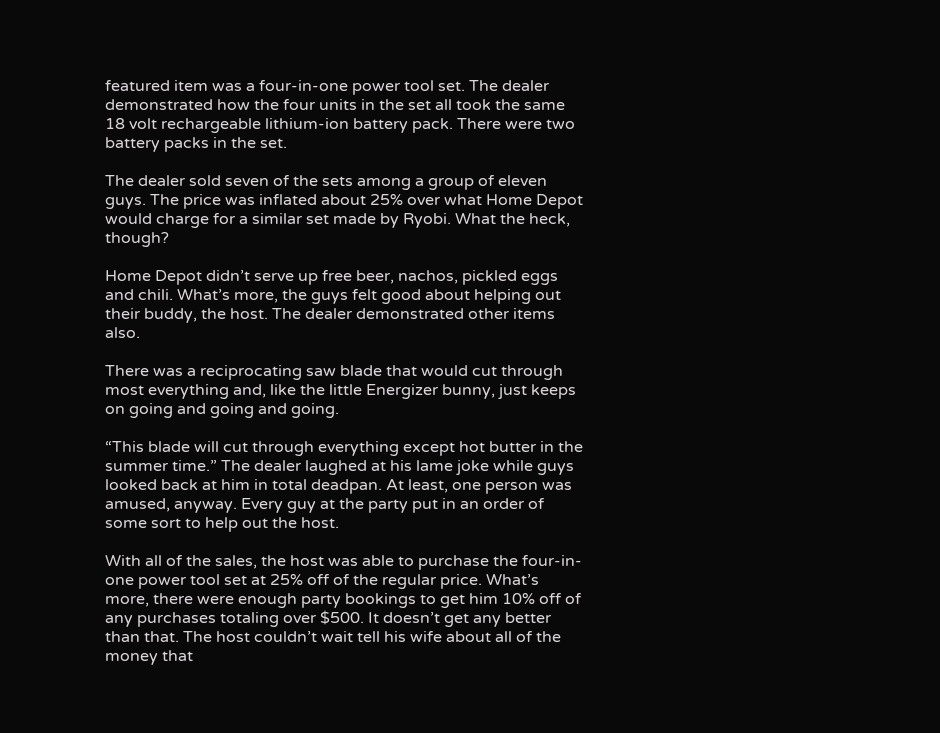featured item was a four-in-one power tool set. The dealer demonstrated how the four units in the set all took the same 18 volt rechargeable lithium-ion battery pack. There were two battery packs in the set.

The dealer sold seven of the sets among a group of eleven guys. The price was inflated about 25% over what Home Depot would charge for a similar set made by Ryobi. What the heck, though?

Home Depot didn’t serve up free beer, nachos, pickled eggs and chili. What’s more, the guys felt good about helping out their buddy, the host. The dealer demonstrated other items also.

There was a reciprocating saw blade that would cut through most everything and, like the little Energizer bunny, just keeps on going and going and going.

“This blade will cut through everything except hot butter in the summer time.” The dealer laughed at his lame joke while guys looked back at him in total deadpan. At least, one person was amused, anyway. Every guy at the party put in an order of some sort to help out the host.

With all of the sales, the host was able to purchase the four-in-one power tool set at 25% off of the regular price. What’s more, there were enough party bookings to get him 10% off of any purchases totaling over $500. It doesn’t get any better than that. The host couldn’t wait tell his wife about all of the money that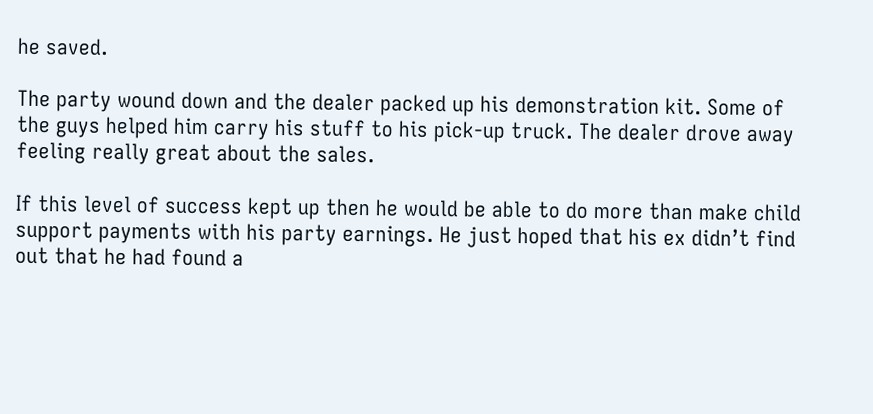he saved.

The party wound down and the dealer packed up his demonstration kit. Some of the guys helped him carry his stuff to his pick-up truck. The dealer drove away feeling really great about the sales.

If this level of success kept up then he would be able to do more than make child support payments with his party earnings. He just hoped that his ex didn’t find out that he had found a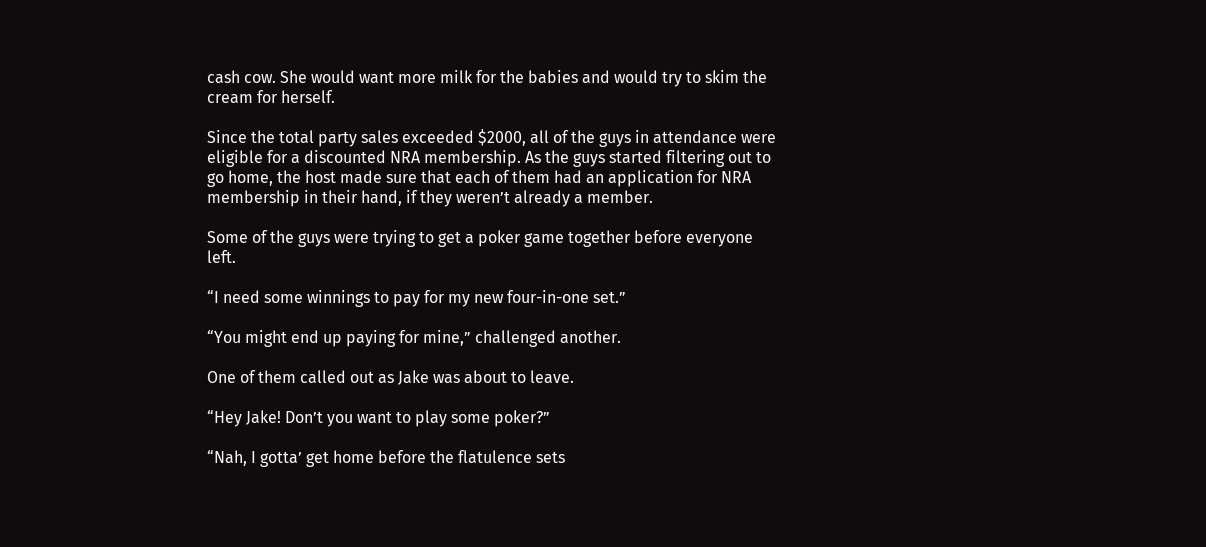cash cow. She would want more milk for the babies and would try to skim the cream for herself.

Since the total party sales exceeded $2000, all of the guys in attendance were eligible for a discounted NRA membership. As the guys started filtering out to go home, the host made sure that each of them had an application for NRA membership in their hand, if they weren’t already a member.

Some of the guys were trying to get a poker game together before everyone left.

“I need some winnings to pay for my new four-in-one set.”

“You might end up paying for mine,” challenged another.

One of them called out as Jake was about to leave.

“Hey Jake! Don’t you want to play some poker?”

“Nah, I gotta’ get home before the flatulence sets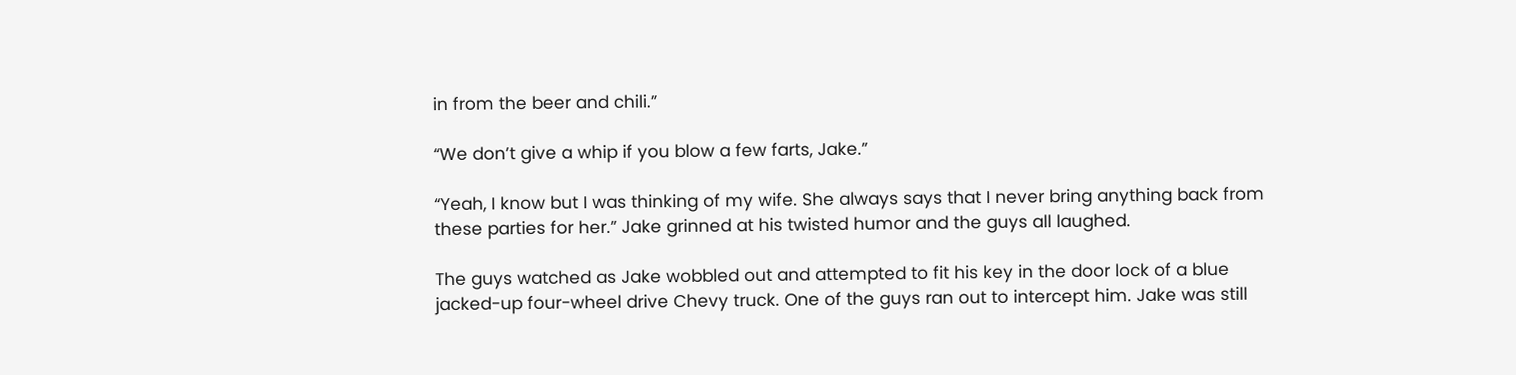in from the beer and chili.”

“We don’t give a whip if you blow a few farts, Jake.”

“Yeah, I know but I was thinking of my wife. She always says that I never bring anything back from these parties for her.” Jake grinned at his twisted humor and the guys all laughed.

The guys watched as Jake wobbled out and attempted to fit his key in the door lock of a blue jacked-up four-wheel drive Chevy truck. One of the guys ran out to intercept him. Jake was still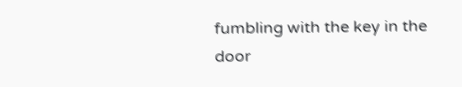fumbling with the key in the door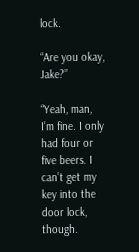lock.

“Are you okay, Jake?”

“Yeah, man, I’m fine. I only had four or five beers. I can’t get my key into the door lock, though.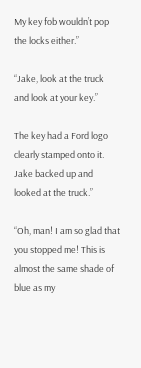My key fob wouldn’t pop the locks either.”

“Jake, look at the truck and look at your key.”

The key had a Ford logo clearly stamped onto it. Jake backed up and looked at the truck.”

“Oh, man! I am so glad that you stopped me! This is almost the same shade of blue as my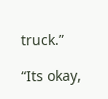truck.”

“Its okay,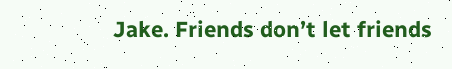Jake. Friends don’t let friends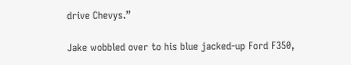drive Chevys.”

Jake wobbled over to his blue jacked-up Ford F350,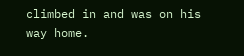climbed in and was on his way home.